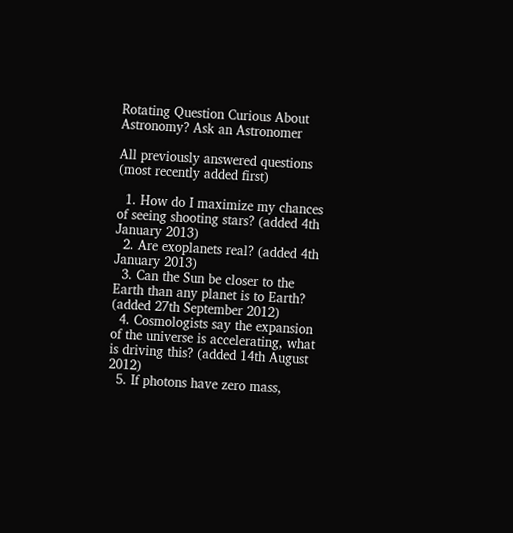Rotating Question Curious About Astronomy? Ask an Astronomer

All previously answered questions (most recently added first)

  1. How do I maximize my chances of seeing shooting stars? (added 4th January 2013)
  2. Are exoplanets real? (added 4th January 2013)
  3. Can the Sun be closer to the Earth than any planet is to Earth? (added 27th September 2012)
  4. Cosmologists say the expansion of the universe is accelerating, what is driving this? (added 14th August 2012)
  5. If photons have zero mass,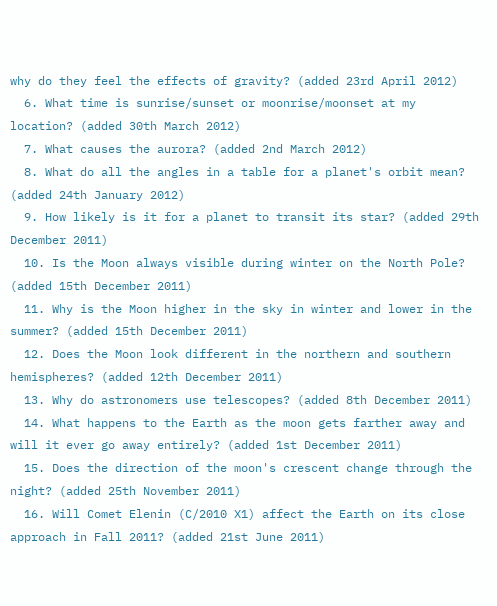why do they feel the effects of gravity? (added 23rd April 2012)
  6. What time is sunrise/sunset or moonrise/moonset at my location? (added 30th March 2012)
  7. What causes the aurora? (added 2nd March 2012)
  8. What do all the angles in a table for a planet's orbit mean? (added 24th January 2012)
  9. How likely is it for a planet to transit its star? (added 29th December 2011)
  10. Is the Moon always visible during winter on the North Pole? (added 15th December 2011)
  11. Why is the Moon higher in the sky in winter and lower in the summer? (added 15th December 2011)
  12. Does the Moon look different in the northern and southern hemispheres? (added 12th December 2011)
  13. Why do astronomers use telescopes? (added 8th December 2011)
  14. What happens to the Earth as the moon gets farther away and will it ever go away entirely? (added 1st December 2011)
  15. Does the direction of the moon's crescent change through the night? (added 25th November 2011)
  16. Will Comet Elenin (C/2010 X1) affect the Earth on its close approach in Fall 2011? (added 21st June 2011)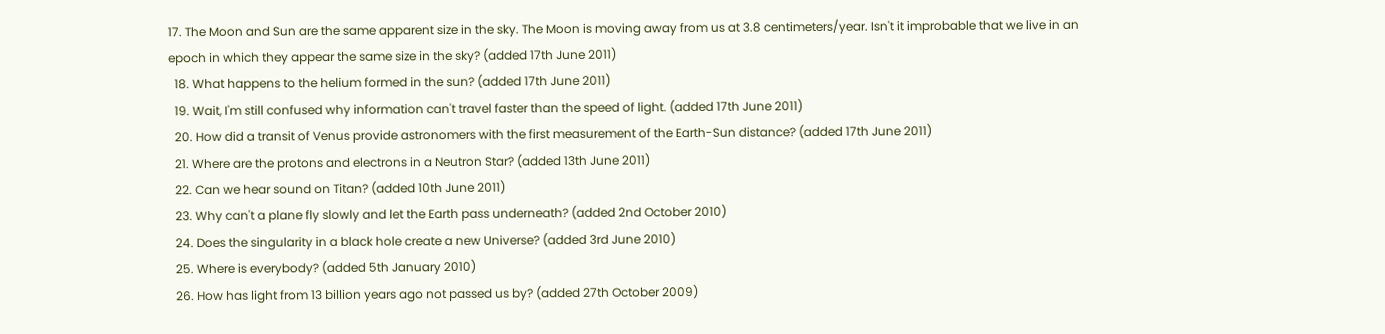17. The Moon and Sun are the same apparent size in the sky. The Moon is moving away from us at 3.8 centimeters/year. Isn't it improbable that we live in an epoch in which they appear the same size in the sky? (added 17th June 2011)
  18. What happens to the helium formed in the sun? (added 17th June 2011)
  19. Wait, I'm still confused why information can't travel faster than the speed of light. (added 17th June 2011)
  20. How did a transit of Venus provide astronomers with the first measurement of the Earth-Sun distance? (added 17th June 2011)
  21. Where are the protons and electrons in a Neutron Star? (added 13th June 2011)
  22. Can we hear sound on Titan? (added 10th June 2011)
  23. Why can't a plane fly slowly and let the Earth pass underneath? (added 2nd October 2010)
  24. Does the singularity in a black hole create a new Universe? (added 3rd June 2010)
  25. Where is everybody? (added 5th January 2010)
  26. How has light from 13 billion years ago not passed us by? (added 27th October 2009)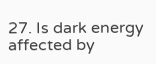27. Is dark energy affected by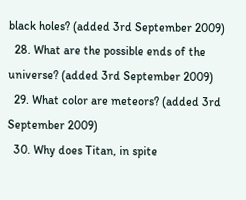black holes? (added 3rd September 2009)
  28. What are the possible ends of the universe? (added 3rd September 2009)
  29. What color are meteors? (added 3rd September 2009)
  30. Why does Titan, in spite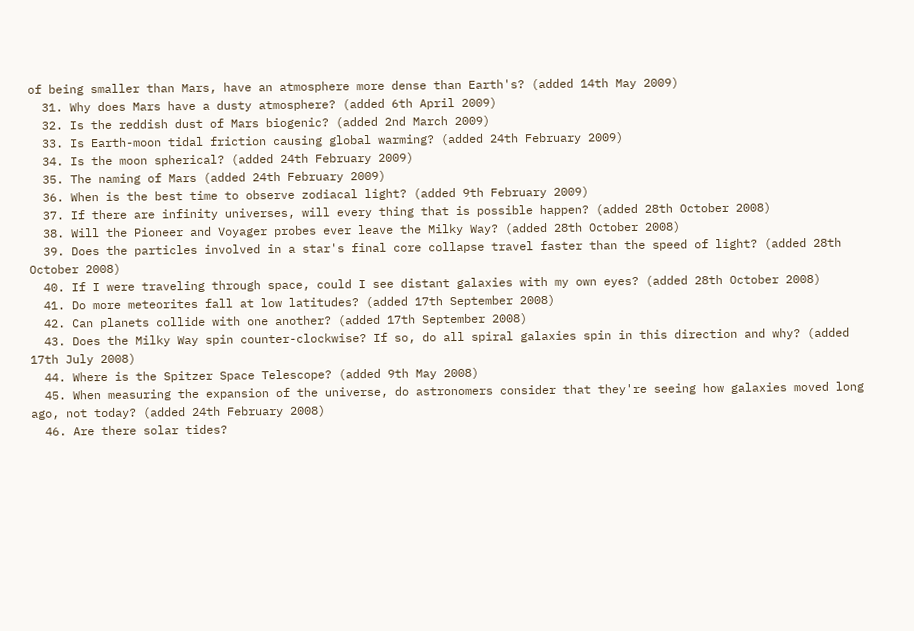of being smaller than Mars, have an atmosphere more dense than Earth's? (added 14th May 2009)
  31. Why does Mars have a dusty atmosphere? (added 6th April 2009)
  32. Is the reddish dust of Mars biogenic? (added 2nd March 2009)
  33. Is Earth-moon tidal friction causing global warming? (added 24th February 2009)
  34. Is the moon spherical? (added 24th February 2009)
  35. The naming of Mars (added 24th February 2009)
  36. When is the best time to observe zodiacal light? (added 9th February 2009)
  37. If there are infinity universes, will every thing that is possible happen? (added 28th October 2008)
  38. Will the Pioneer and Voyager probes ever leave the Milky Way? (added 28th October 2008)
  39. Does the particles involved in a star's final core collapse travel faster than the speed of light? (added 28th October 2008)
  40. If I were traveling through space, could I see distant galaxies with my own eyes? (added 28th October 2008)
  41. Do more meteorites fall at low latitudes? (added 17th September 2008)
  42. Can planets collide with one another? (added 17th September 2008)
  43. Does the Milky Way spin counter-clockwise? If so, do all spiral galaxies spin in this direction and why? (added 17th July 2008)
  44. Where is the Spitzer Space Telescope? (added 9th May 2008)
  45. When measuring the expansion of the universe, do astronomers consider that they're seeing how galaxies moved long ago, not today? (added 24th February 2008)
  46. Are there solar tides?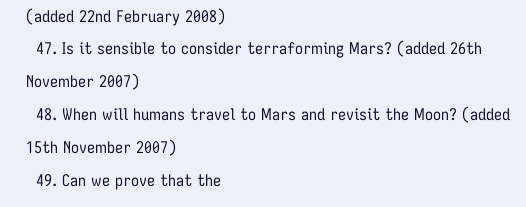(added 22nd February 2008)
  47. Is it sensible to consider terraforming Mars? (added 26th November 2007)
  48. When will humans travel to Mars and revisit the Moon? (added 15th November 2007)
  49. Can we prove that the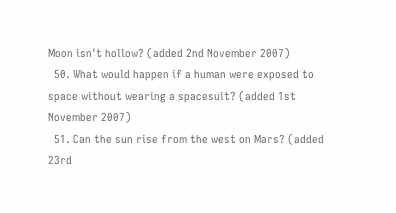Moon isn't hollow? (added 2nd November 2007)
  50. What would happen if a human were exposed to space without wearing a spacesuit? (added 1st November 2007)
  51. Can the sun rise from the west on Mars? (added 23rd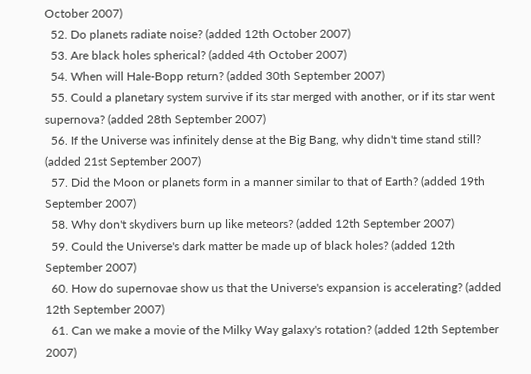October 2007)
  52. Do planets radiate noise? (added 12th October 2007)
  53. Are black holes spherical? (added 4th October 2007)
  54. When will Hale-Bopp return? (added 30th September 2007)
  55. Could a planetary system survive if its star merged with another, or if its star went supernova? (added 28th September 2007)
  56. If the Universe was infinitely dense at the Big Bang, why didn't time stand still? (added 21st September 2007)
  57. Did the Moon or planets form in a manner similar to that of Earth? (added 19th September 2007)
  58. Why don't skydivers burn up like meteors? (added 12th September 2007)
  59. Could the Universe's dark matter be made up of black holes? (added 12th September 2007)
  60. How do supernovae show us that the Universe's expansion is accelerating? (added 12th September 2007)
  61. Can we make a movie of the Milky Way galaxy's rotation? (added 12th September 2007)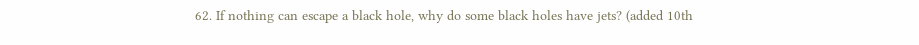62. If nothing can escape a black hole, why do some black holes have jets? (added 10th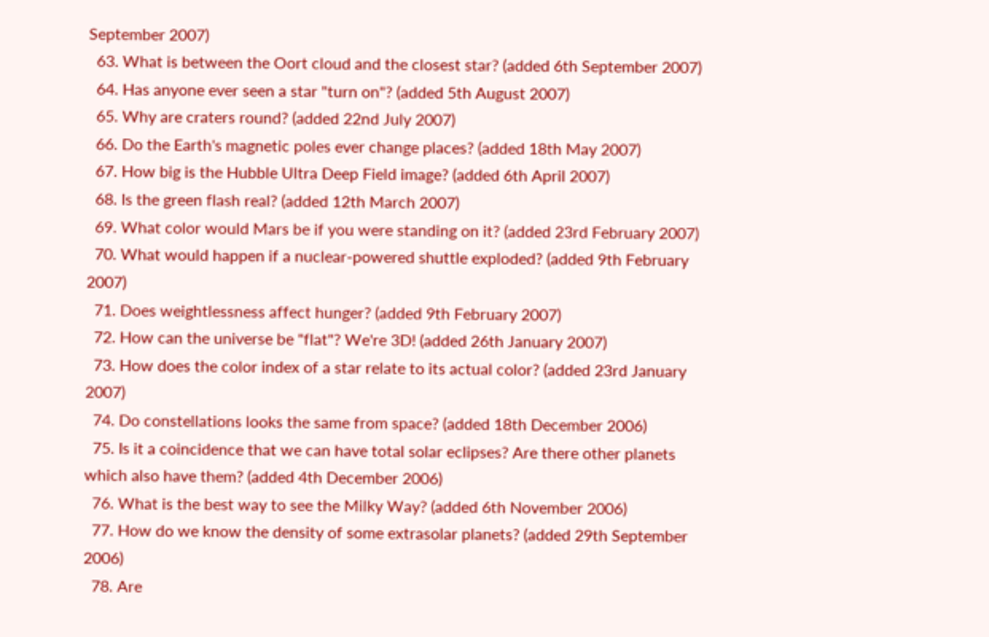September 2007)
  63. What is between the Oort cloud and the closest star? (added 6th September 2007)
  64. Has anyone ever seen a star "turn on"? (added 5th August 2007)
  65. Why are craters round? (added 22nd July 2007)
  66. Do the Earth's magnetic poles ever change places? (added 18th May 2007)
  67. How big is the Hubble Ultra Deep Field image? (added 6th April 2007)
  68. Is the green flash real? (added 12th March 2007)
  69. What color would Mars be if you were standing on it? (added 23rd February 2007)
  70. What would happen if a nuclear-powered shuttle exploded? (added 9th February 2007)
  71. Does weightlessness affect hunger? (added 9th February 2007)
  72. How can the universe be "flat"? We're 3D! (added 26th January 2007)
  73. How does the color index of a star relate to its actual color? (added 23rd January 2007)
  74. Do constellations looks the same from space? (added 18th December 2006)
  75. Is it a coincidence that we can have total solar eclipses? Are there other planets which also have them? (added 4th December 2006)
  76. What is the best way to see the Milky Way? (added 6th November 2006)
  77. How do we know the density of some extrasolar planets? (added 29th September 2006)
  78. Are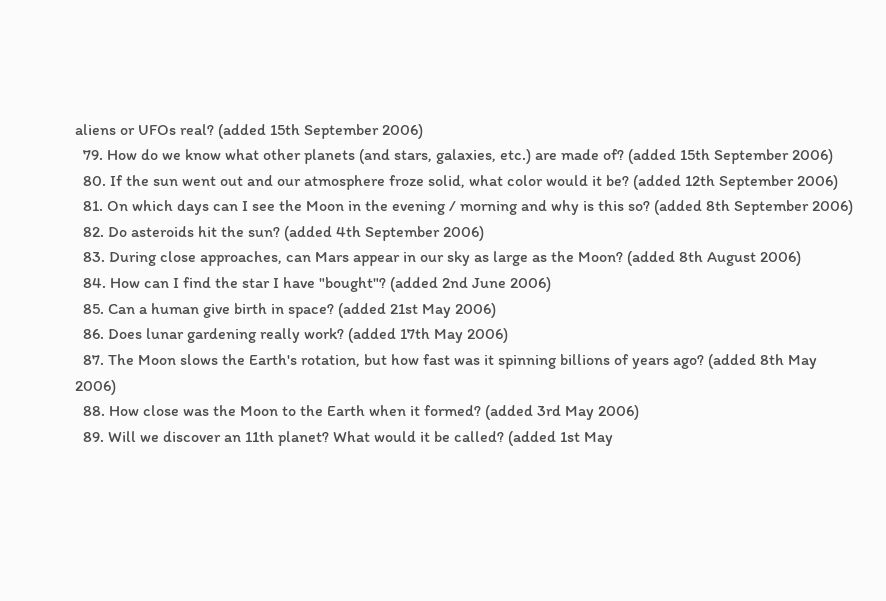aliens or UFOs real? (added 15th September 2006)
  79. How do we know what other planets (and stars, galaxies, etc.) are made of? (added 15th September 2006)
  80. If the sun went out and our atmosphere froze solid, what color would it be? (added 12th September 2006)
  81. On which days can I see the Moon in the evening / morning and why is this so? (added 8th September 2006)
  82. Do asteroids hit the sun? (added 4th September 2006)
  83. During close approaches, can Mars appear in our sky as large as the Moon? (added 8th August 2006)
  84. How can I find the star I have "bought"? (added 2nd June 2006)
  85. Can a human give birth in space? (added 21st May 2006)
  86. Does lunar gardening really work? (added 17th May 2006)
  87. The Moon slows the Earth's rotation, but how fast was it spinning billions of years ago? (added 8th May 2006)
  88. How close was the Moon to the Earth when it formed? (added 3rd May 2006)
  89. Will we discover an 11th planet? What would it be called? (added 1st May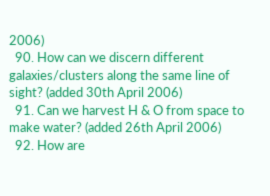2006)
  90. How can we discern different galaxies/clusters along the same line of sight? (added 30th April 2006)
  91. Can we harvest H & O from space to make water? (added 26th April 2006)
  92. How are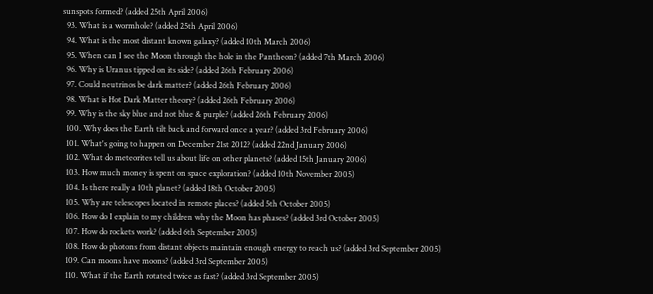sunspots formed? (added 25th April 2006)
  93. What is a wormhole? (added 25th April 2006)
  94. What is the most distant known galaxy? (added 10th March 2006)
  95. When can I see the Moon through the hole in the Pantheon? (added 7th March 2006)
  96. Why is Uranus tipped on its side? (added 26th February 2006)
  97. Could neutrinos be dark matter? (added 26th February 2006)
  98. What is Hot Dark Matter theory? (added 26th February 2006)
  99. Why is the sky blue and not blue & purple? (added 26th February 2006)
  100. Why does the Earth tilt back and forward once a year? (added 3rd February 2006)
  101. What's going to happen on December 21st 2012? (added 22nd January 2006)
  102. What do meteorites tell us about life on other planets? (added 15th January 2006)
  103. How much money is spent on space exploration? (added 10th November 2005)
  104. Is there really a 10th planet? (added 18th October 2005)
  105. Why are telescopes located in remote places? (added 5th October 2005)
  106. How do I explain to my children why the Moon has phases? (added 3rd October 2005)
  107. How do rockets work? (added 6th September 2005)
  108. How do photons from distant objects maintain enough energy to reach us? (added 3rd September 2005)
  109. Can moons have moons? (added 3rd September 2005)
  110. What if the Earth rotated twice as fast? (added 3rd September 2005)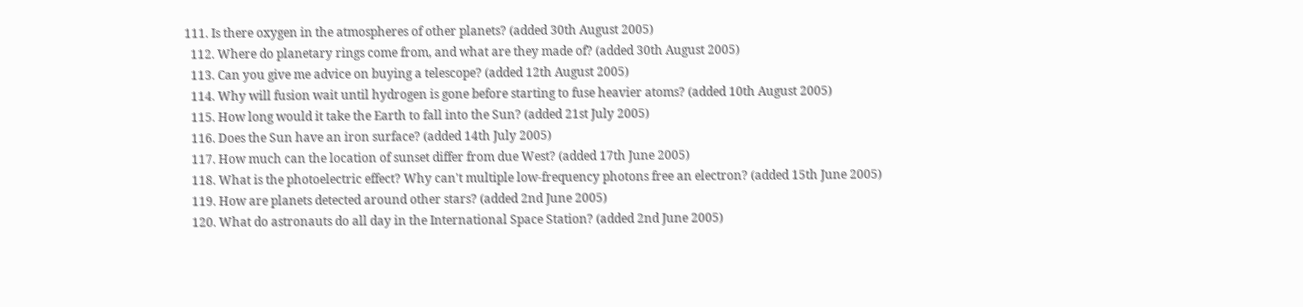111. Is there oxygen in the atmospheres of other planets? (added 30th August 2005)
  112. Where do planetary rings come from, and what are they made of? (added 30th August 2005)
  113. Can you give me advice on buying a telescope? (added 12th August 2005)
  114. Why will fusion wait until hydrogen is gone before starting to fuse heavier atoms? (added 10th August 2005)
  115. How long would it take the Earth to fall into the Sun? (added 21st July 2005)
  116. Does the Sun have an iron surface? (added 14th July 2005)
  117. How much can the location of sunset differ from due West? (added 17th June 2005)
  118. What is the photoelectric effect? Why can't multiple low-frequency photons free an electron? (added 15th June 2005)
  119. How are planets detected around other stars? (added 2nd June 2005)
  120. What do astronauts do all day in the International Space Station? (added 2nd June 2005)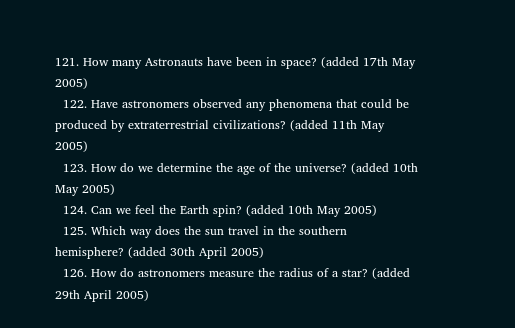121. How many Astronauts have been in space? (added 17th May 2005)
  122. Have astronomers observed any phenomena that could be produced by extraterrestrial civilizations? (added 11th May 2005)
  123. How do we determine the age of the universe? (added 10th May 2005)
  124. Can we feel the Earth spin? (added 10th May 2005)
  125. Which way does the sun travel in the southern hemisphere? (added 30th April 2005)
  126. How do astronomers measure the radius of a star? (added 29th April 2005)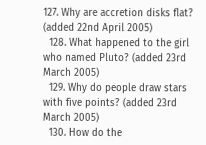127. Why are accretion disks flat? (added 22nd April 2005)
  128. What happened to the girl who named Pluto? (added 23rd March 2005)
  129. Why do people draw stars with five points? (added 23rd March 2005)
  130. How do the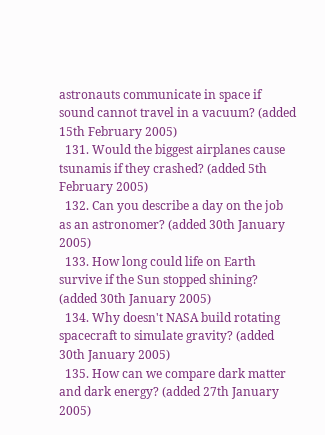astronauts communicate in space if sound cannot travel in a vacuum? (added 15th February 2005)
  131. Would the biggest airplanes cause tsunamis if they crashed? (added 5th February 2005)
  132. Can you describe a day on the job as an astronomer? (added 30th January 2005)
  133. How long could life on Earth survive if the Sun stopped shining? (added 30th January 2005)
  134. Why doesn't NASA build rotating spacecraft to simulate gravity? (added 30th January 2005)
  135. How can we compare dark matter and dark energy? (added 27th January 2005)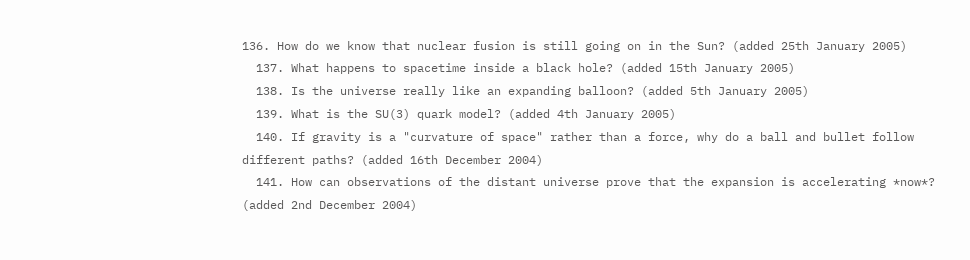136. How do we know that nuclear fusion is still going on in the Sun? (added 25th January 2005)
  137. What happens to spacetime inside a black hole? (added 15th January 2005)
  138. Is the universe really like an expanding balloon? (added 5th January 2005)
  139. What is the SU(3) quark model? (added 4th January 2005)
  140. If gravity is a "curvature of space" rather than a force, why do a ball and bullet follow different paths? (added 16th December 2004)
  141. How can observations of the distant universe prove that the expansion is accelerating *now*? (added 2nd December 2004)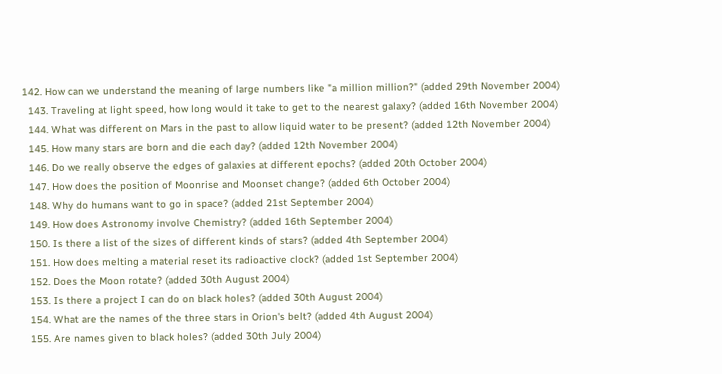142. How can we understand the meaning of large numbers like "a million million?" (added 29th November 2004)
  143. Traveling at light speed, how long would it take to get to the nearest galaxy? (added 16th November 2004)
  144. What was different on Mars in the past to allow liquid water to be present? (added 12th November 2004)
  145. How many stars are born and die each day? (added 12th November 2004)
  146. Do we really observe the edges of galaxies at different epochs? (added 20th October 2004)
  147. How does the position of Moonrise and Moonset change? (added 6th October 2004)
  148. Why do humans want to go in space? (added 21st September 2004)
  149. How does Astronomy involve Chemistry? (added 16th September 2004)
  150. Is there a list of the sizes of different kinds of stars? (added 4th September 2004)
  151. How does melting a material reset its radioactive clock? (added 1st September 2004)
  152. Does the Moon rotate? (added 30th August 2004)
  153. Is there a project I can do on black holes? (added 30th August 2004)
  154. What are the names of the three stars in Orion's belt? (added 4th August 2004)
  155. Are names given to black holes? (added 30th July 2004)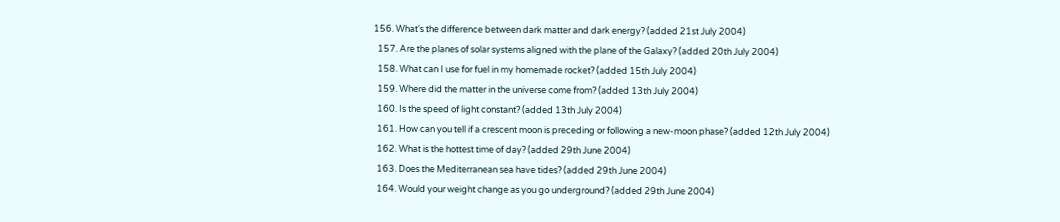156. What's the difference between dark matter and dark energy? (added 21st July 2004)
  157. Are the planes of solar systems aligned with the plane of the Galaxy? (added 20th July 2004)
  158. What can I use for fuel in my homemade rocket? (added 15th July 2004)
  159. Where did the matter in the universe come from? (added 13th July 2004)
  160. Is the speed of light constant? (added 13th July 2004)
  161. How can you tell if a crescent moon is preceding or following a new-moon phase? (added 12th July 2004)
  162. What is the hottest time of day? (added 29th June 2004)
  163. Does the Mediterranean sea have tides? (added 29th June 2004)
  164. Would your weight change as you go underground? (added 29th June 2004)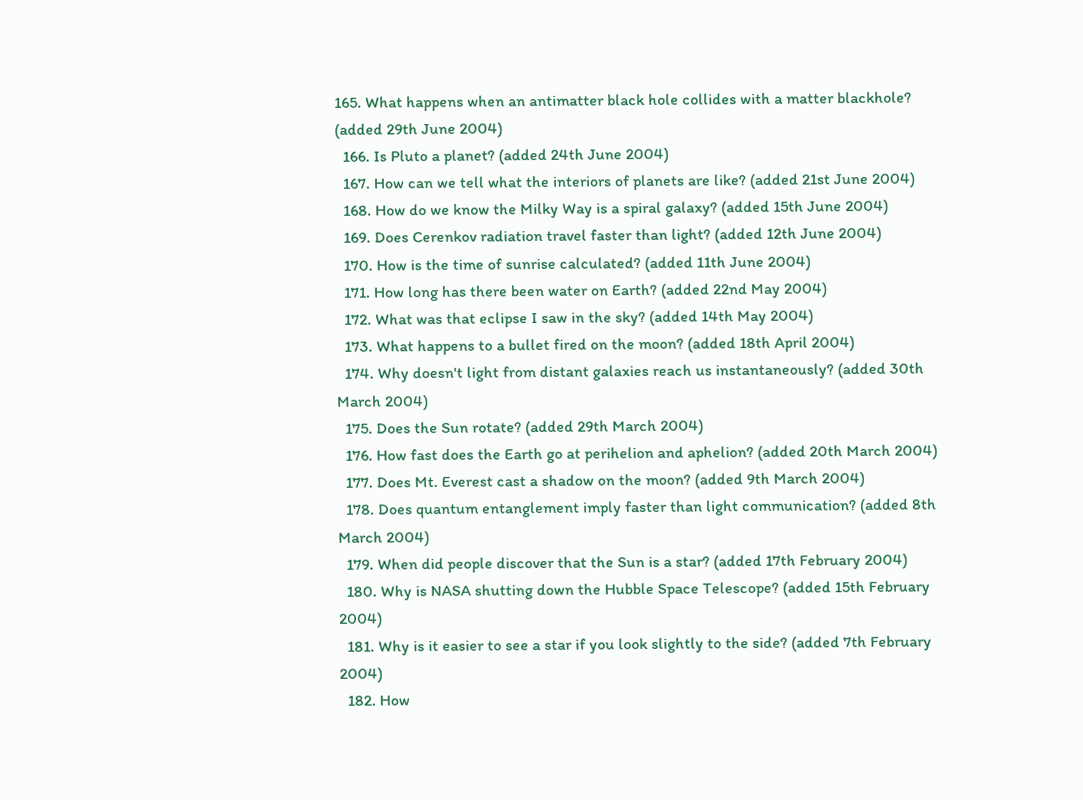165. What happens when an antimatter black hole collides with a matter blackhole? (added 29th June 2004)
  166. Is Pluto a planet? (added 24th June 2004)
  167. How can we tell what the interiors of planets are like? (added 21st June 2004)
  168. How do we know the Milky Way is a spiral galaxy? (added 15th June 2004)
  169. Does Cerenkov radiation travel faster than light? (added 12th June 2004)
  170. How is the time of sunrise calculated? (added 11th June 2004)
  171. How long has there been water on Earth? (added 22nd May 2004)
  172. What was that eclipse I saw in the sky? (added 14th May 2004)
  173. What happens to a bullet fired on the moon? (added 18th April 2004)
  174. Why doesn't light from distant galaxies reach us instantaneously? (added 30th March 2004)
  175. Does the Sun rotate? (added 29th March 2004)
  176. How fast does the Earth go at perihelion and aphelion? (added 20th March 2004)
  177. Does Mt. Everest cast a shadow on the moon? (added 9th March 2004)
  178. Does quantum entanglement imply faster than light communication? (added 8th March 2004)
  179. When did people discover that the Sun is a star? (added 17th February 2004)
  180. Why is NASA shutting down the Hubble Space Telescope? (added 15th February 2004)
  181. Why is it easier to see a star if you look slightly to the side? (added 7th February 2004)
  182. How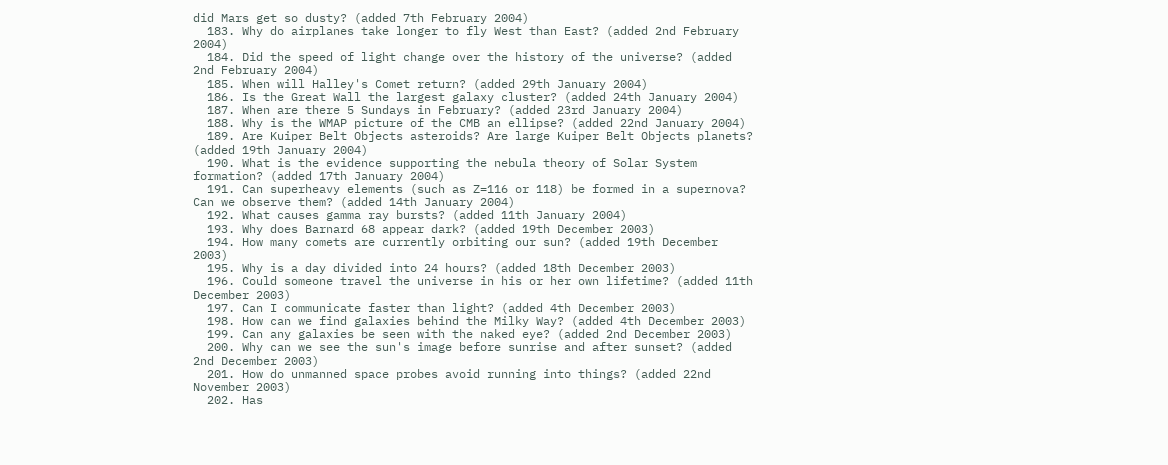did Mars get so dusty? (added 7th February 2004)
  183. Why do airplanes take longer to fly West than East? (added 2nd February 2004)
  184. Did the speed of light change over the history of the universe? (added 2nd February 2004)
  185. When will Halley's Comet return? (added 29th January 2004)
  186. Is the Great Wall the largest galaxy cluster? (added 24th January 2004)
  187. When are there 5 Sundays in February? (added 23rd January 2004)
  188. Why is the WMAP picture of the CMB an ellipse? (added 22nd January 2004)
  189. Are Kuiper Belt Objects asteroids? Are large Kuiper Belt Objects planets? (added 19th January 2004)
  190. What is the evidence supporting the nebula theory of Solar System formation? (added 17th January 2004)
  191. Can superheavy elements (such as Z=116 or 118) be formed in a supernova? Can we observe them? (added 14th January 2004)
  192. What causes gamma ray bursts? (added 11th January 2004)
  193. Why does Barnard 68 appear dark? (added 19th December 2003)
  194. How many comets are currently orbiting our sun? (added 19th December 2003)
  195. Why is a day divided into 24 hours? (added 18th December 2003)
  196. Could someone travel the universe in his or her own lifetime? (added 11th December 2003)
  197. Can I communicate faster than light? (added 4th December 2003)
  198. How can we find galaxies behind the Milky Way? (added 4th December 2003)
  199. Can any galaxies be seen with the naked eye? (added 2nd December 2003)
  200. Why can we see the sun's image before sunrise and after sunset? (added 2nd December 2003)
  201. How do unmanned space probes avoid running into things? (added 22nd November 2003)
  202. Has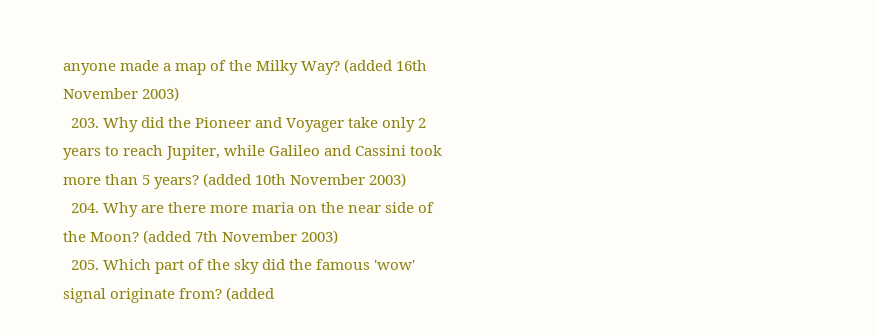anyone made a map of the Milky Way? (added 16th November 2003)
  203. Why did the Pioneer and Voyager take only 2 years to reach Jupiter, while Galileo and Cassini took more than 5 years? (added 10th November 2003)
  204. Why are there more maria on the near side of the Moon? (added 7th November 2003)
  205. Which part of the sky did the famous 'wow' signal originate from? (added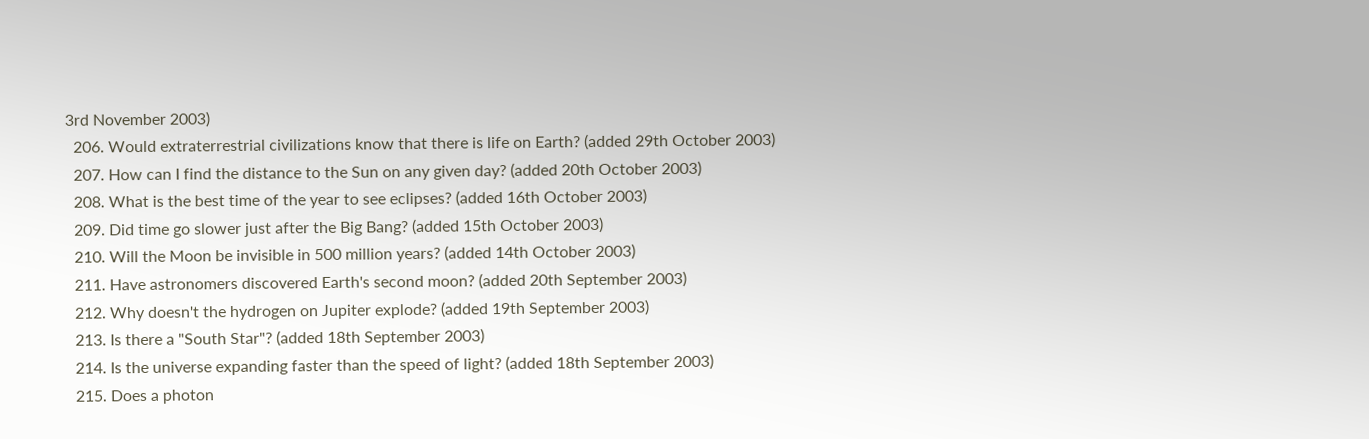3rd November 2003)
  206. Would extraterrestrial civilizations know that there is life on Earth? (added 29th October 2003)
  207. How can I find the distance to the Sun on any given day? (added 20th October 2003)
  208. What is the best time of the year to see eclipses? (added 16th October 2003)
  209. Did time go slower just after the Big Bang? (added 15th October 2003)
  210. Will the Moon be invisible in 500 million years? (added 14th October 2003)
  211. Have astronomers discovered Earth's second moon? (added 20th September 2003)
  212. Why doesn't the hydrogen on Jupiter explode? (added 19th September 2003)
  213. Is there a "South Star"? (added 18th September 2003)
  214. Is the universe expanding faster than the speed of light? (added 18th September 2003)
  215. Does a photon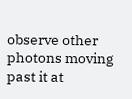observe other photons moving past it at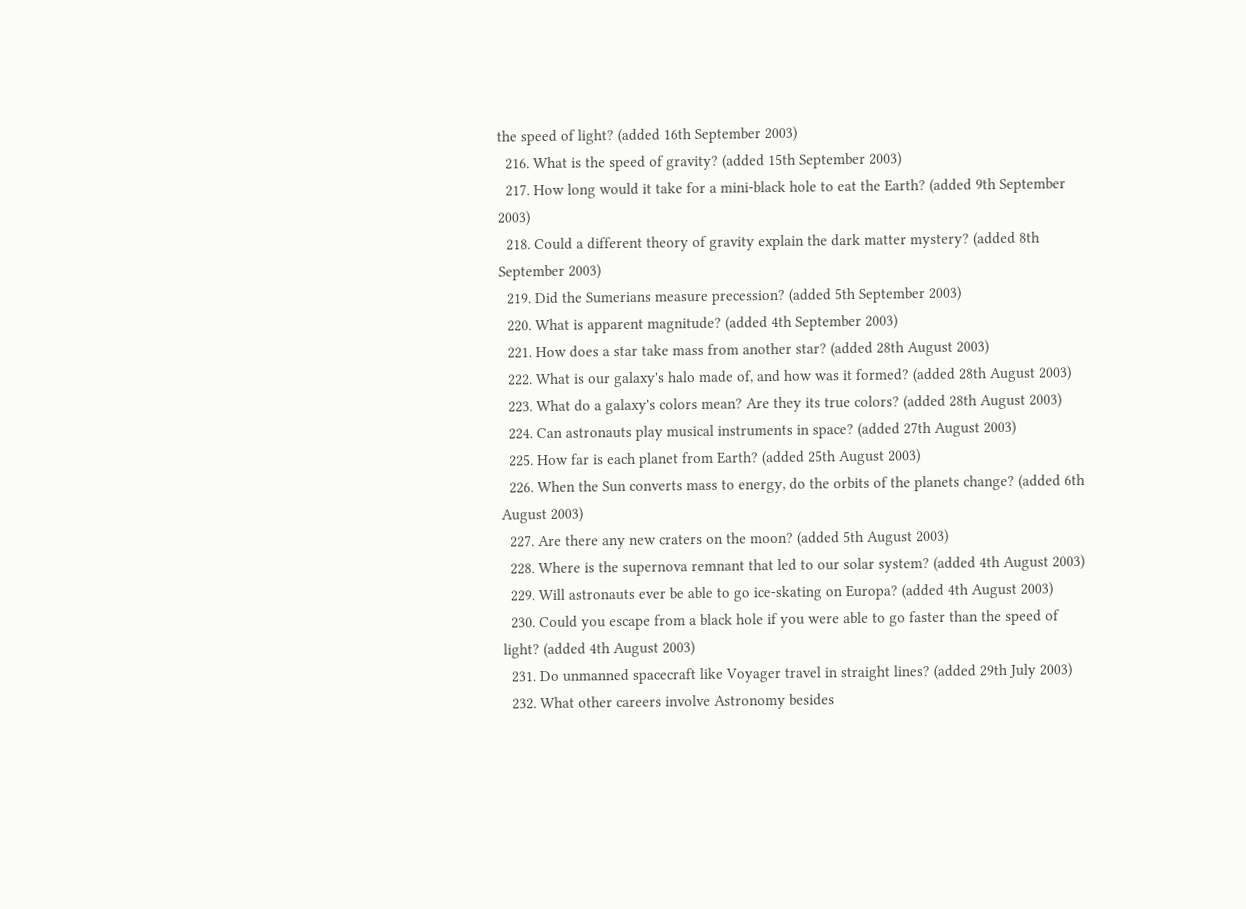the speed of light? (added 16th September 2003)
  216. What is the speed of gravity? (added 15th September 2003)
  217. How long would it take for a mini-black hole to eat the Earth? (added 9th September 2003)
  218. Could a different theory of gravity explain the dark matter mystery? (added 8th September 2003)
  219. Did the Sumerians measure precession? (added 5th September 2003)
  220. What is apparent magnitude? (added 4th September 2003)
  221. How does a star take mass from another star? (added 28th August 2003)
  222. What is our galaxy's halo made of, and how was it formed? (added 28th August 2003)
  223. What do a galaxy's colors mean? Are they its true colors? (added 28th August 2003)
  224. Can astronauts play musical instruments in space? (added 27th August 2003)
  225. How far is each planet from Earth? (added 25th August 2003)
  226. When the Sun converts mass to energy, do the orbits of the planets change? (added 6th August 2003)
  227. Are there any new craters on the moon? (added 5th August 2003)
  228. Where is the supernova remnant that led to our solar system? (added 4th August 2003)
  229. Will astronauts ever be able to go ice-skating on Europa? (added 4th August 2003)
  230. Could you escape from a black hole if you were able to go faster than the speed of light? (added 4th August 2003)
  231. Do unmanned spacecraft like Voyager travel in straight lines? (added 29th July 2003)
  232. What other careers involve Astronomy besides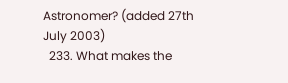Astronomer? (added 27th July 2003)
  233. What makes the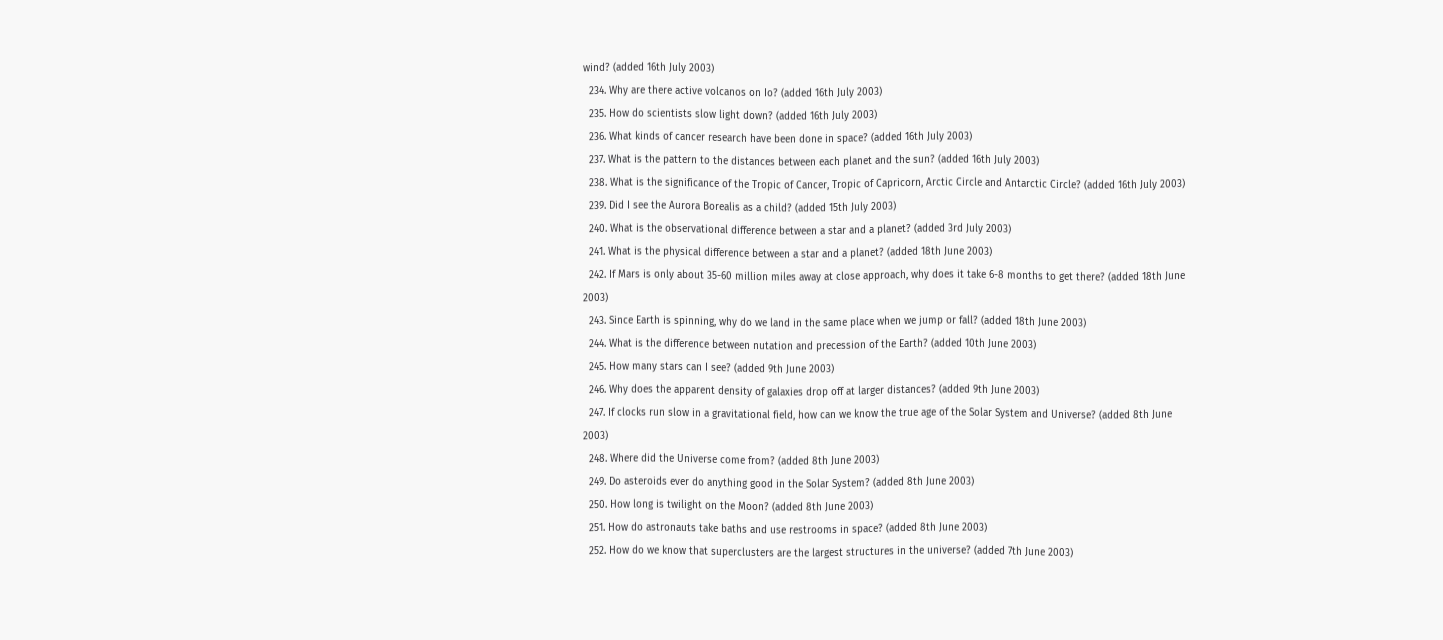wind? (added 16th July 2003)
  234. Why are there active volcanos on Io? (added 16th July 2003)
  235. How do scientists slow light down? (added 16th July 2003)
  236. What kinds of cancer research have been done in space? (added 16th July 2003)
  237. What is the pattern to the distances between each planet and the sun? (added 16th July 2003)
  238. What is the significance of the Tropic of Cancer, Tropic of Capricorn, Arctic Circle and Antarctic Circle? (added 16th July 2003)
  239. Did I see the Aurora Borealis as a child? (added 15th July 2003)
  240. What is the observational difference between a star and a planet? (added 3rd July 2003)
  241. What is the physical difference between a star and a planet? (added 18th June 2003)
  242. If Mars is only about 35-60 million miles away at close approach, why does it take 6-8 months to get there? (added 18th June 2003)
  243. Since Earth is spinning, why do we land in the same place when we jump or fall? (added 18th June 2003)
  244. What is the difference between nutation and precession of the Earth? (added 10th June 2003)
  245. How many stars can I see? (added 9th June 2003)
  246. Why does the apparent density of galaxies drop off at larger distances? (added 9th June 2003)
  247. If clocks run slow in a gravitational field, how can we know the true age of the Solar System and Universe? (added 8th June 2003)
  248. Where did the Universe come from? (added 8th June 2003)
  249. Do asteroids ever do anything good in the Solar System? (added 8th June 2003)
  250. How long is twilight on the Moon? (added 8th June 2003)
  251. How do astronauts take baths and use restrooms in space? (added 8th June 2003)
  252. How do we know that superclusters are the largest structures in the universe? (added 7th June 2003)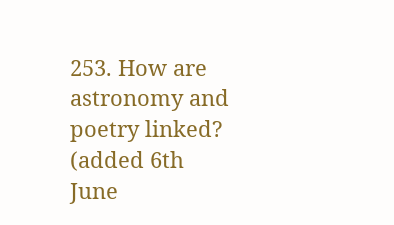253. How are astronomy and poetry linked? (added 6th June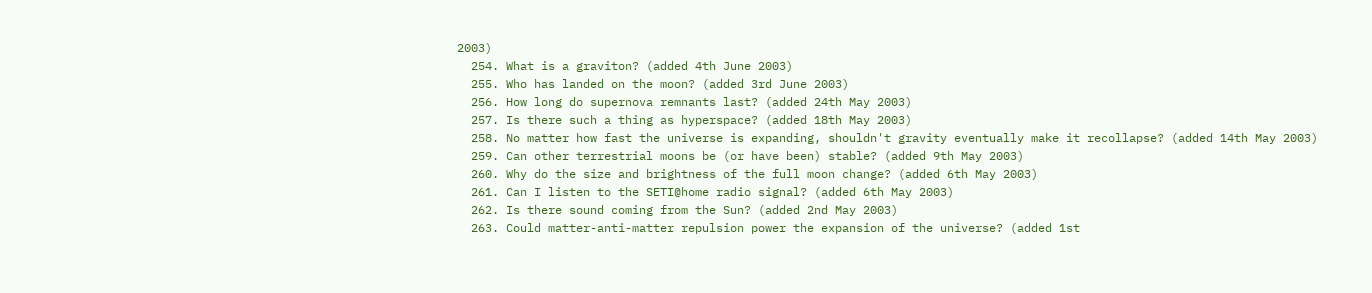2003)
  254. What is a graviton? (added 4th June 2003)
  255. Who has landed on the moon? (added 3rd June 2003)
  256. How long do supernova remnants last? (added 24th May 2003)
  257. Is there such a thing as hyperspace? (added 18th May 2003)
  258. No matter how fast the universe is expanding, shouldn't gravity eventually make it recollapse? (added 14th May 2003)
  259. Can other terrestrial moons be (or have been) stable? (added 9th May 2003)
  260. Why do the size and brightness of the full moon change? (added 6th May 2003)
  261. Can I listen to the SETI@home radio signal? (added 6th May 2003)
  262. Is there sound coming from the Sun? (added 2nd May 2003)
  263. Could matter-anti-matter repulsion power the expansion of the universe? (added 1st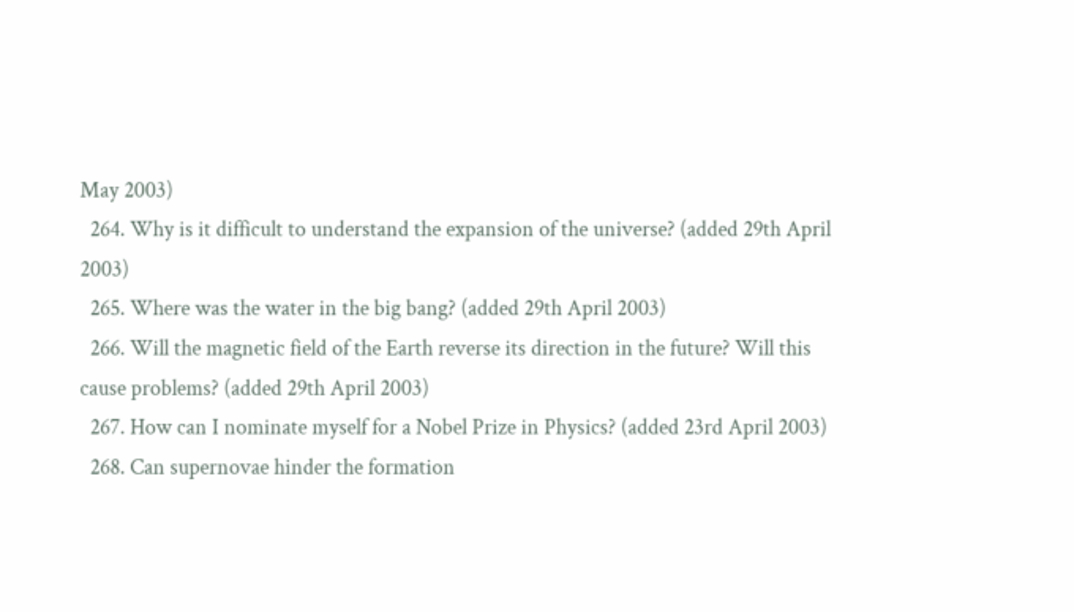May 2003)
  264. Why is it difficult to understand the expansion of the universe? (added 29th April 2003)
  265. Where was the water in the big bang? (added 29th April 2003)
  266. Will the magnetic field of the Earth reverse its direction in the future? Will this cause problems? (added 29th April 2003)
  267. How can I nominate myself for a Nobel Prize in Physics? (added 23rd April 2003)
  268. Can supernovae hinder the formation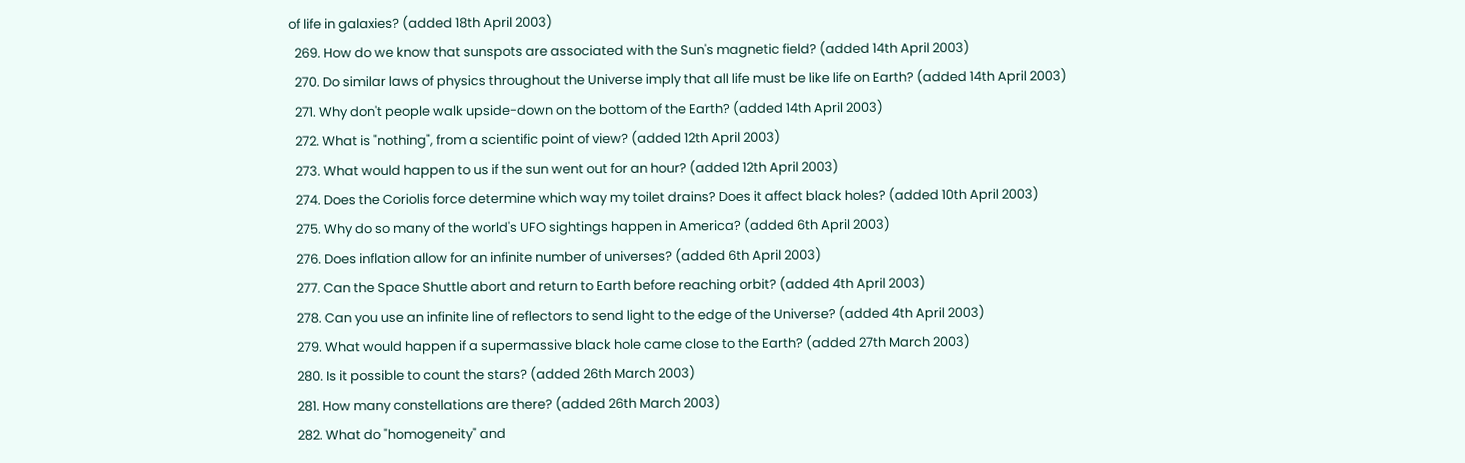of life in galaxies? (added 18th April 2003)
  269. How do we know that sunspots are associated with the Sun's magnetic field? (added 14th April 2003)
  270. Do similar laws of physics throughout the Universe imply that all life must be like life on Earth? (added 14th April 2003)
  271. Why don't people walk upside-down on the bottom of the Earth? (added 14th April 2003)
  272. What is "nothing", from a scientific point of view? (added 12th April 2003)
  273. What would happen to us if the sun went out for an hour? (added 12th April 2003)
  274. Does the Coriolis force determine which way my toilet drains? Does it affect black holes? (added 10th April 2003)
  275. Why do so many of the world's UFO sightings happen in America? (added 6th April 2003)
  276. Does inflation allow for an infinite number of universes? (added 6th April 2003)
  277. Can the Space Shuttle abort and return to Earth before reaching orbit? (added 4th April 2003)
  278. Can you use an infinite line of reflectors to send light to the edge of the Universe? (added 4th April 2003)
  279. What would happen if a supermassive black hole came close to the Earth? (added 27th March 2003)
  280. Is it possible to count the stars? (added 26th March 2003)
  281. How many constellations are there? (added 26th March 2003)
  282. What do "homogeneity" and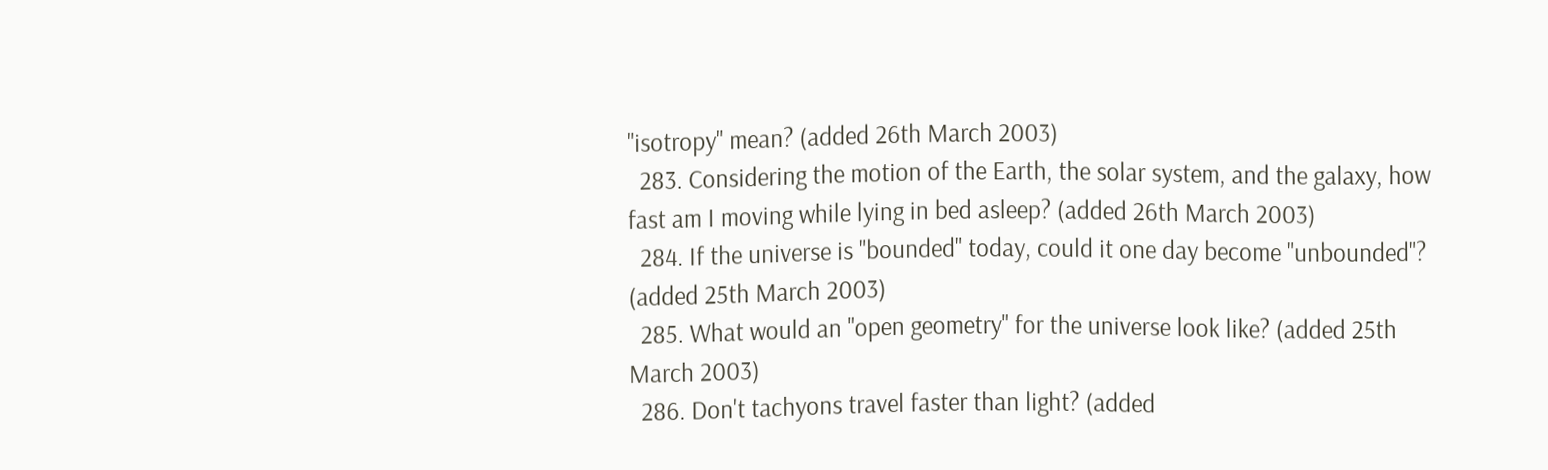"isotropy" mean? (added 26th March 2003)
  283. Considering the motion of the Earth, the solar system, and the galaxy, how fast am I moving while lying in bed asleep? (added 26th March 2003)
  284. If the universe is "bounded" today, could it one day become "unbounded"? (added 25th March 2003)
  285. What would an "open geometry" for the universe look like? (added 25th March 2003)
  286. Don't tachyons travel faster than light? (added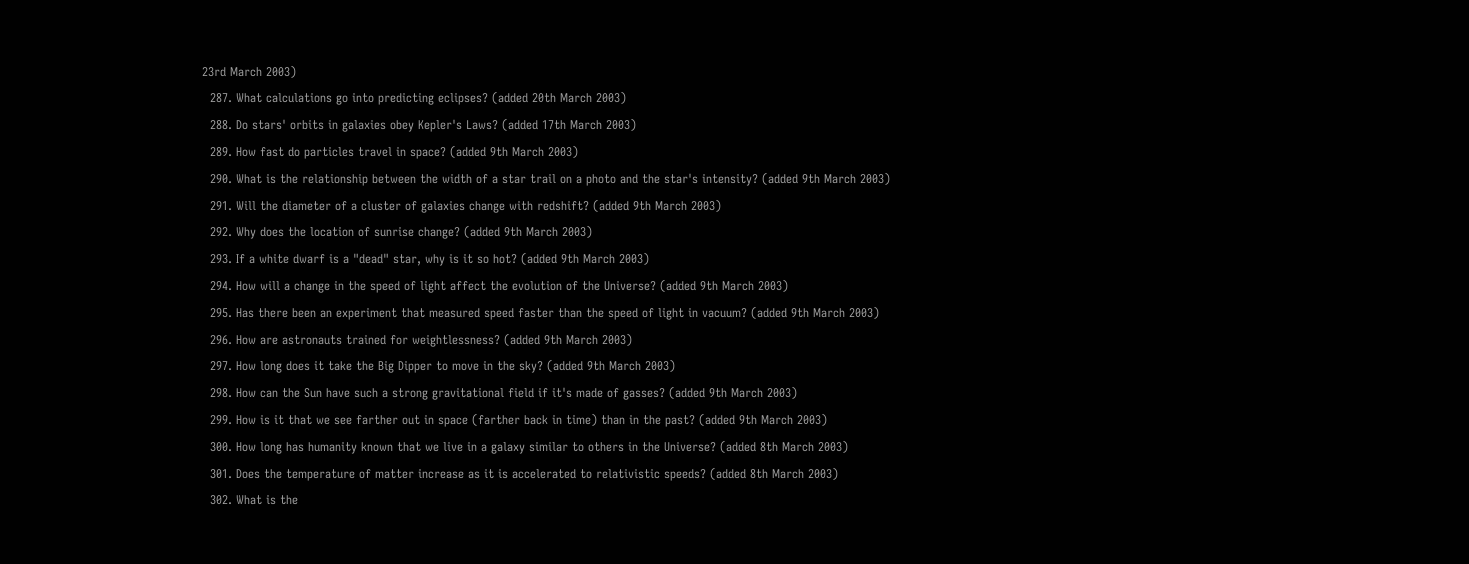23rd March 2003)
  287. What calculations go into predicting eclipses? (added 20th March 2003)
  288. Do stars' orbits in galaxies obey Kepler's Laws? (added 17th March 2003)
  289. How fast do particles travel in space? (added 9th March 2003)
  290. What is the relationship between the width of a star trail on a photo and the star's intensity? (added 9th March 2003)
  291. Will the diameter of a cluster of galaxies change with redshift? (added 9th March 2003)
  292. Why does the location of sunrise change? (added 9th March 2003)
  293. If a white dwarf is a "dead" star, why is it so hot? (added 9th March 2003)
  294. How will a change in the speed of light affect the evolution of the Universe? (added 9th March 2003)
  295. Has there been an experiment that measured speed faster than the speed of light in vacuum? (added 9th March 2003)
  296. How are astronauts trained for weightlessness? (added 9th March 2003)
  297. How long does it take the Big Dipper to move in the sky? (added 9th March 2003)
  298. How can the Sun have such a strong gravitational field if it's made of gasses? (added 9th March 2003)
  299. How is it that we see farther out in space (farther back in time) than in the past? (added 9th March 2003)
  300. How long has humanity known that we live in a galaxy similar to others in the Universe? (added 8th March 2003)
  301. Does the temperature of matter increase as it is accelerated to relativistic speeds? (added 8th March 2003)
  302. What is the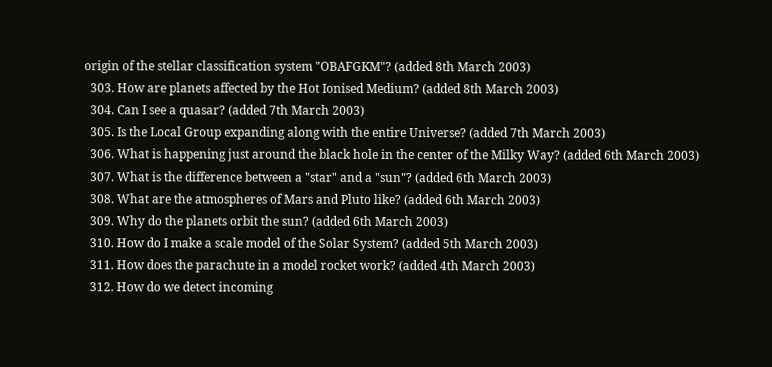origin of the stellar classification system "OBAFGKM"? (added 8th March 2003)
  303. How are planets affected by the Hot Ionised Medium? (added 8th March 2003)
  304. Can I see a quasar? (added 7th March 2003)
  305. Is the Local Group expanding along with the entire Universe? (added 7th March 2003)
  306. What is happening just around the black hole in the center of the Milky Way? (added 6th March 2003)
  307. What is the difference between a "star" and a "sun"? (added 6th March 2003)
  308. What are the atmospheres of Mars and Pluto like? (added 6th March 2003)
  309. Why do the planets orbit the sun? (added 6th March 2003)
  310. How do I make a scale model of the Solar System? (added 5th March 2003)
  311. How does the parachute in a model rocket work? (added 4th March 2003)
  312. How do we detect incoming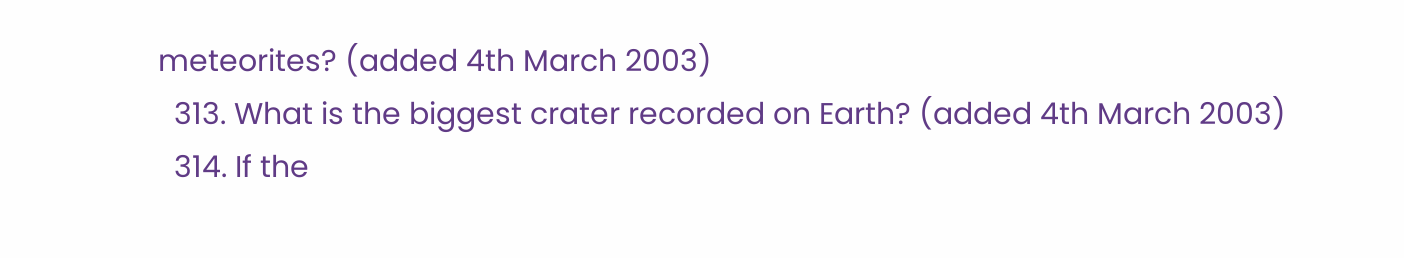meteorites? (added 4th March 2003)
  313. What is the biggest crater recorded on Earth? (added 4th March 2003)
  314. If the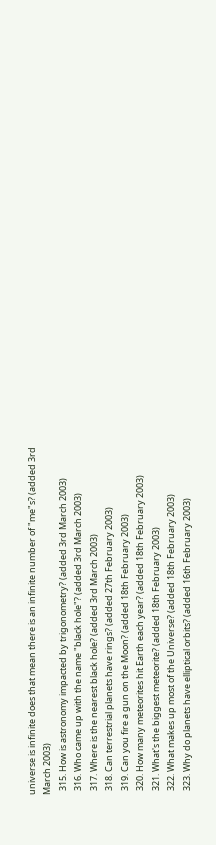universe is infinite does that mean there is an infinite number of "me"s? (added 3rd March 2003)
  315. How is astronomy impacted by trigonometry? (added 3rd March 2003)
  316. Who came up with the name "black hole"? (added 3rd March 2003)
  317. Where is the nearest black hole? (added 3rd March 2003)
  318. Can terrestrial planets have rings? (added 27th February 2003)
  319. Can you fire a gun on the Moon? (added 18th February 2003)
  320. How many meteorites hit Earth each year? (added 18th February 2003)
  321. What's the biggest meteorite? (added 18th February 2003)
  322. What makes up most of the Universe? (added 18th February 2003)
  323. Why do planets have elliptical orbits? (added 16th February 2003)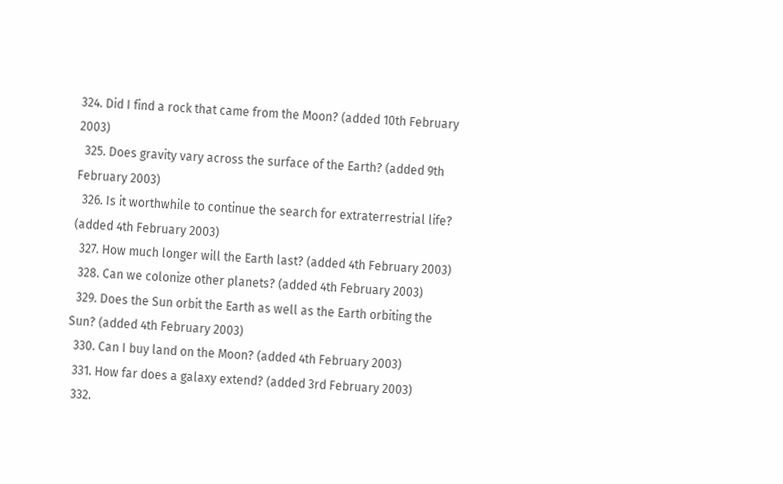324. Did I find a rock that came from the Moon? (added 10th February 2003)
  325. Does gravity vary across the surface of the Earth? (added 9th February 2003)
  326. Is it worthwhile to continue the search for extraterrestrial life? (added 4th February 2003)
  327. How much longer will the Earth last? (added 4th February 2003)
  328. Can we colonize other planets? (added 4th February 2003)
  329. Does the Sun orbit the Earth as well as the Earth orbiting the Sun? (added 4th February 2003)
  330. Can I buy land on the Moon? (added 4th February 2003)
  331. How far does a galaxy extend? (added 3rd February 2003)
  332.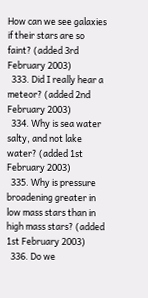How can we see galaxies if their stars are so faint? (added 3rd February 2003)
  333. Did I really hear a meteor? (added 2nd February 2003)
  334. Why is sea water salty, and not lake water? (added 1st February 2003)
  335. Why is pressure broadening greater in low mass stars than in high mass stars? (added 1st February 2003)
  336. Do we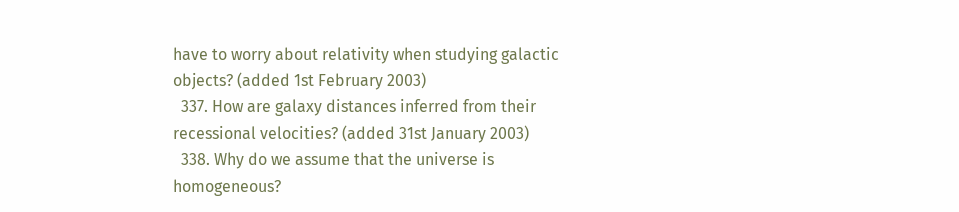have to worry about relativity when studying galactic objects? (added 1st February 2003)
  337. How are galaxy distances inferred from their recessional velocities? (added 31st January 2003)
  338. Why do we assume that the universe is homogeneous?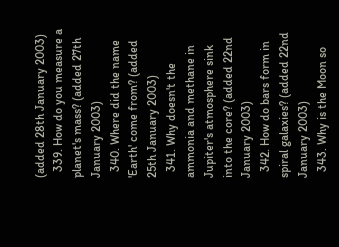(added 28th January 2003)
  339. How do you measure a planet's mass? (added 27th January 2003)
  340. Where did the name 'Earth' come from? (added 25th January 2003)
  341. Why doesn't the ammonia and methane in Jupiter's atmosphere sink into the core? (added 22nd January 2003)
  342. How do bars form in spiral galaxies? (added 22nd January 2003)
  343. Why is the Moon so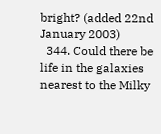bright? (added 22nd January 2003)
  344. Could there be life in the galaxies nearest to the Milky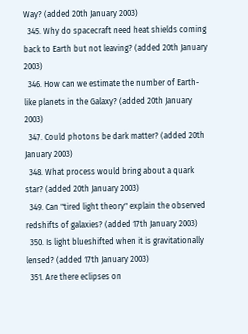Way? (added 20th January 2003)
  345. Why do spacecraft need heat shields coming back to Earth but not leaving? (added 20th January 2003)
  346. How can we estimate the number of Earth-like planets in the Galaxy? (added 20th January 2003)
  347. Could photons be dark matter? (added 20th January 2003)
  348. What process would bring about a quark star? (added 20th January 2003)
  349. Can "tired light theory" explain the observed redshifts of galaxies? (added 17th January 2003)
  350. Is light blueshifted when it is gravitationally lensed? (added 17th January 2003)
  351. Are there eclipses on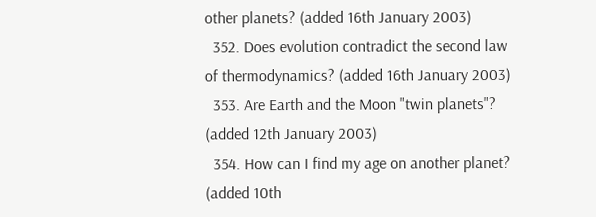other planets? (added 16th January 2003)
  352. Does evolution contradict the second law of thermodynamics? (added 16th January 2003)
  353. Are Earth and the Moon "twin planets"? (added 12th January 2003)
  354. How can I find my age on another planet? (added 10th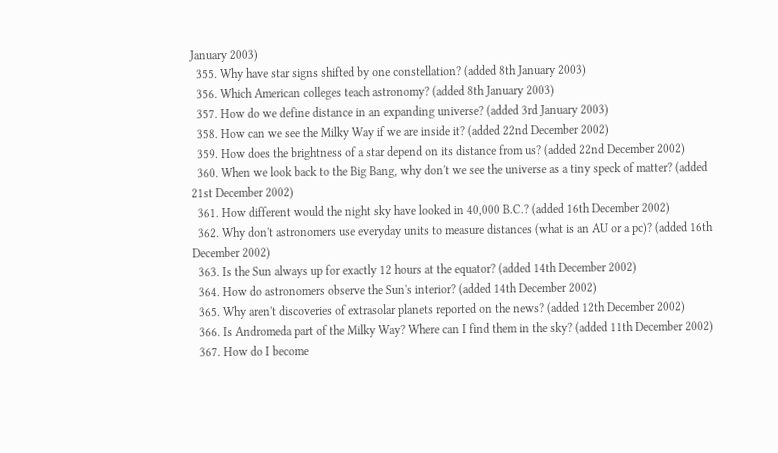January 2003)
  355. Why have star signs shifted by one constellation? (added 8th January 2003)
  356. Which American colleges teach astronomy? (added 8th January 2003)
  357. How do we define distance in an expanding universe? (added 3rd January 2003)
  358. How can we see the Milky Way if we are inside it? (added 22nd December 2002)
  359. How does the brightness of a star depend on its distance from us? (added 22nd December 2002)
  360. When we look back to the Big Bang, why don't we see the universe as a tiny speck of matter? (added 21st December 2002)
  361. How different would the night sky have looked in 40,000 B.C.? (added 16th December 2002)
  362. Why don't astronomers use everyday units to measure distances (what is an AU or a pc)? (added 16th December 2002)
  363. Is the Sun always up for exactly 12 hours at the equator? (added 14th December 2002)
  364. How do astronomers observe the Sun's interior? (added 14th December 2002)
  365. Why aren't discoveries of extrasolar planets reported on the news? (added 12th December 2002)
  366. Is Andromeda part of the Milky Way? Where can I find them in the sky? (added 11th December 2002)
  367. How do I become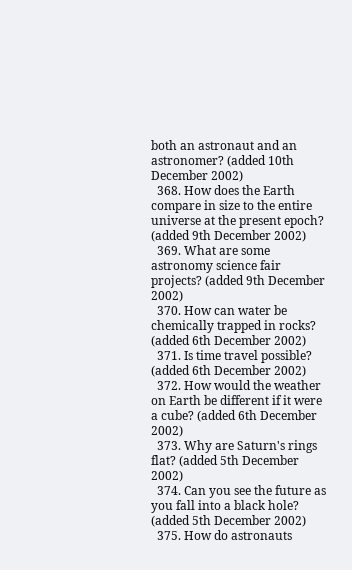both an astronaut and an astronomer? (added 10th December 2002)
  368. How does the Earth compare in size to the entire universe at the present epoch? (added 9th December 2002)
  369. What are some astronomy science fair projects? (added 9th December 2002)
  370. How can water be chemically trapped in rocks? (added 6th December 2002)
  371. Is time travel possible? (added 6th December 2002)
  372. How would the weather on Earth be different if it were a cube? (added 6th December 2002)
  373. Why are Saturn's rings flat? (added 5th December 2002)
  374. Can you see the future as you fall into a black hole? (added 5th December 2002)
  375. How do astronauts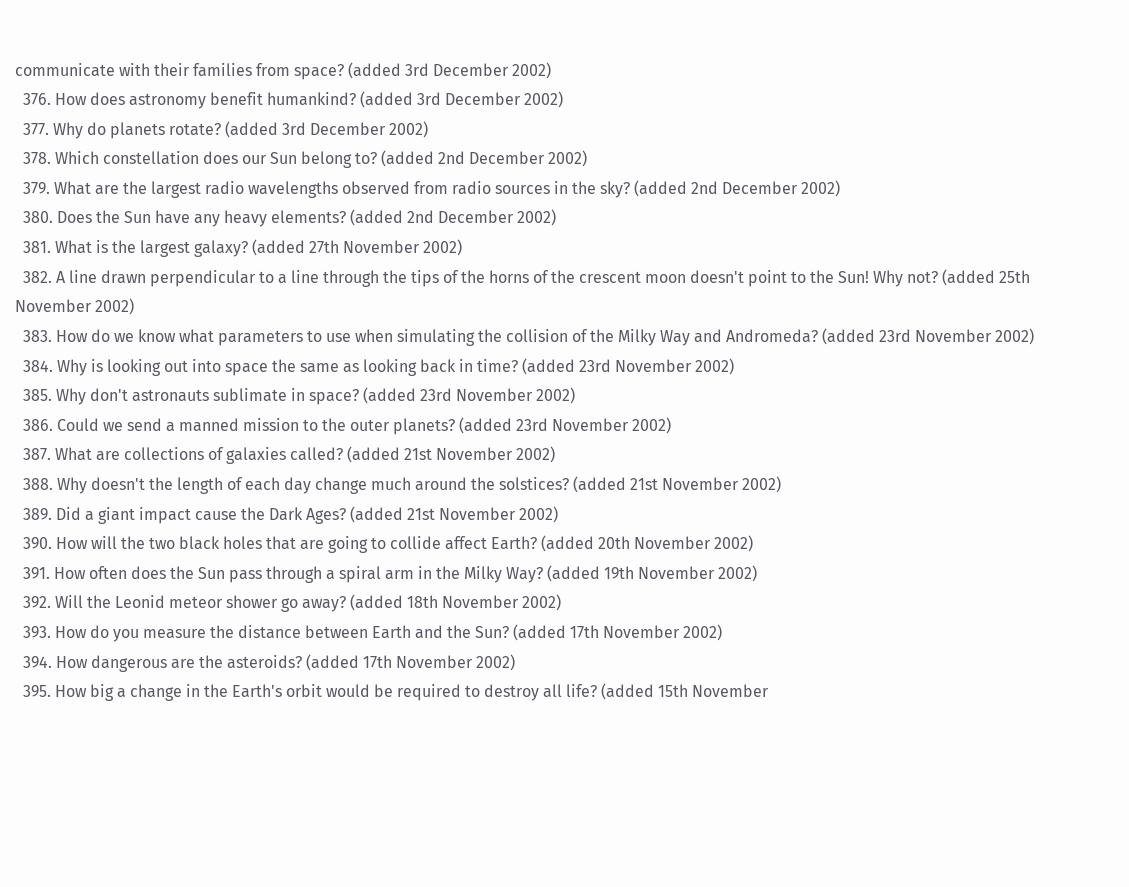communicate with their families from space? (added 3rd December 2002)
  376. How does astronomy benefit humankind? (added 3rd December 2002)
  377. Why do planets rotate? (added 3rd December 2002)
  378. Which constellation does our Sun belong to? (added 2nd December 2002)
  379. What are the largest radio wavelengths observed from radio sources in the sky? (added 2nd December 2002)
  380. Does the Sun have any heavy elements? (added 2nd December 2002)
  381. What is the largest galaxy? (added 27th November 2002)
  382. A line drawn perpendicular to a line through the tips of the horns of the crescent moon doesn't point to the Sun! Why not? (added 25th November 2002)
  383. How do we know what parameters to use when simulating the collision of the Milky Way and Andromeda? (added 23rd November 2002)
  384. Why is looking out into space the same as looking back in time? (added 23rd November 2002)
  385. Why don't astronauts sublimate in space? (added 23rd November 2002)
  386. Could we send a manned mission to the outer planets? (added 23rd November 2002)
  387. What are collections of galaxies called? (added 21st November 2002)
  388. Why doesn't the length of each day change much around the solstices? (added 21st November 2002)
  389. Did a giant impact cause the Dark Ages? (added 21st November 2002)
  390. How will the two black holes that are going to collide affect Earth? (added 20th November 2002)
  391. How often does the Sun pass through a spiral arm in the Milky Way? (added 19th November 2002)
  392. Will the Leonid meteor shower go away? (added 18th November 2002)
  393. How do you measure the distance between Earth and the Sun? (added 17th November 2002)
  394. How dangerous are the asteroids? (added 17th November 2002)
  395. How big a change in the Earth's orbit would be required to destroy all life? (added 15th November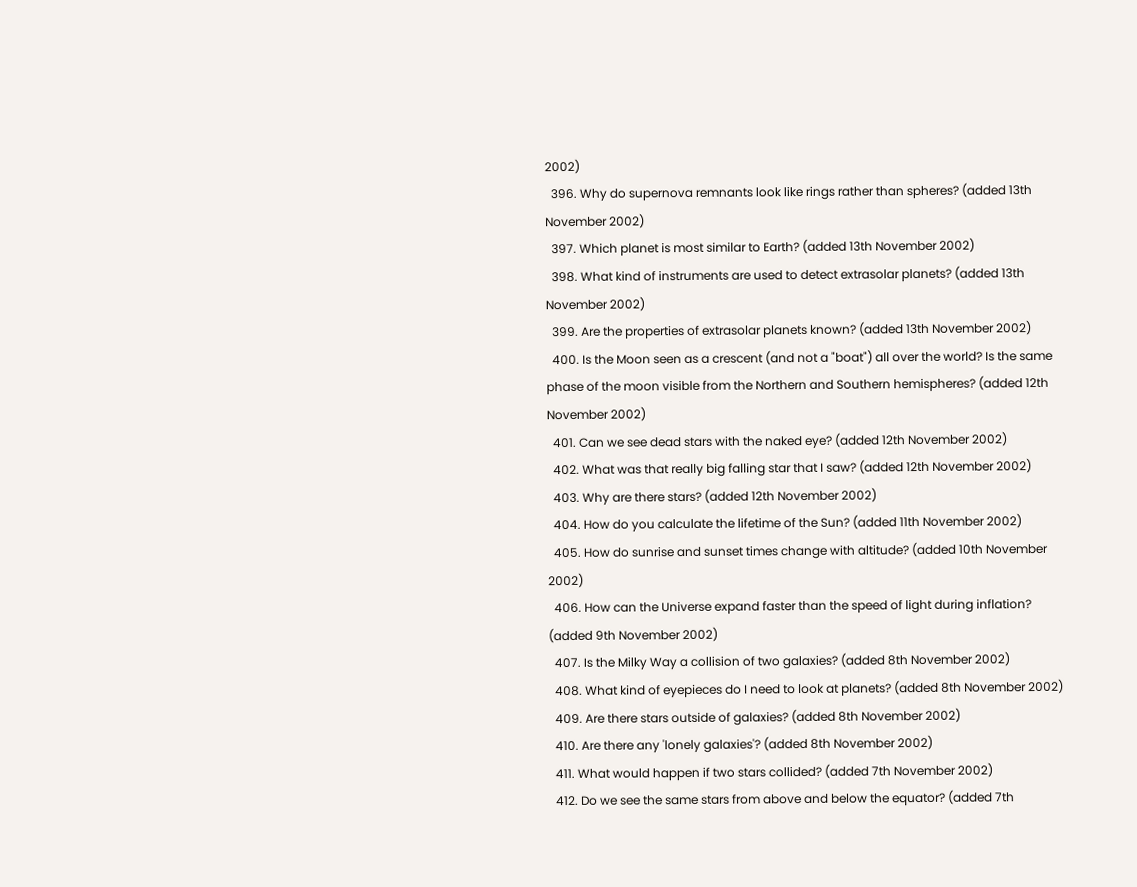2002)
  396. Why do supernova remnants look like rings rather than spheres? (added 13th November 2002)
  397. Which planet is most similar to Earth? (added 13th November 2002)
  398. What kind of instruments are used to detect extrasolar planets? (added 13th November 2002)
  399. Are the properties of extrasolar planets known? (added 13th November 2002)
  400. Is the Moon seen as a crescent (and not a "boat") all over the world? Is the same phase of the moon visible from the Northern and Southern hemispheres? (added 12th November 2002)
  401. Can we see dead stars with the naked eye? (added 12th November 2002)
  402. What was that really big falling star that I saw? (added 12th November 2002)
  403. Why are there stars? (added 12th November 2002)
  404. How do you calculate the lifetime of the Sun? (added 11th November 2002)
  405. How do sunrise and sunset times change with altitude? (added 10th November 2002)
  406. How can the Universe expand faster than the speed of light during inflation? (added 9th November 2002)
  407. Is the Milky Way a collision of two galaxies? (added 8th November 2002)
  408. What kind of eyepieces do I need to look at planets? (added 8th November 2002)
  409. Are there stars outside of galaxies? (added 8th November 2002)
  410. Are there any 'lonely galaxies'? (added 8th November 2002)
  411. What would happen if two stars collided? (added 7th November 2002)
  412. Do we see the same stars from above and below the equator? (added 7th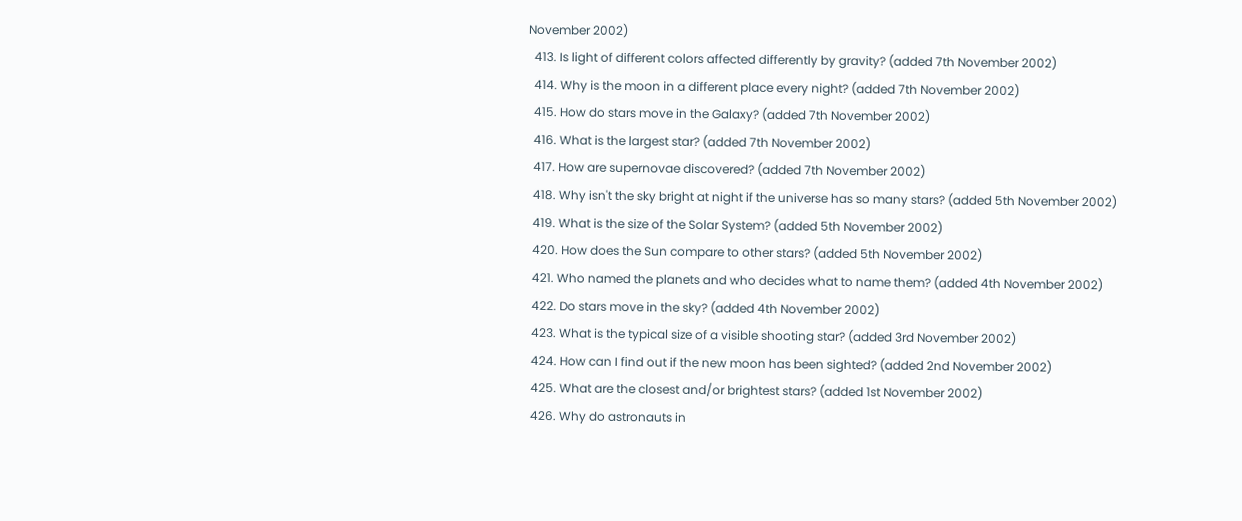November 2002)
  413. Is light of different colors affected differently by gravity? (added 7th November 2002)
  414. Why is the moon in a different place every night? (added 7th November 2002)
  415. How do stars move in the Galaxy? (added 7th November 2002)
  416. What is the largest star? (added 7th November 2002)
  417. How are supernovae discovered? (added 7th November 2002)
  418. Why isn't the sky bright at night if the universe has so many stars? (added 5th November 2002)
  419. What is the size of the Solar System? (added 5th November 2002)
  420. How does the Sun compare to other stars? (added 5th November 2002)
  421. Who named the planets and who decides what to name them? (added 4th November 2002)
  422. Do stars move in the sky? (added 4th November 2002)
  423. What is the typical size of a visible shooting star? (added 3rd November 2002)
  424. How can I find out if the new moon has been sighted? (added 2nd November 2002)
  425. What are the closest and/or brightest stars? (added 1st November 2002)
  426. Why do astronauts in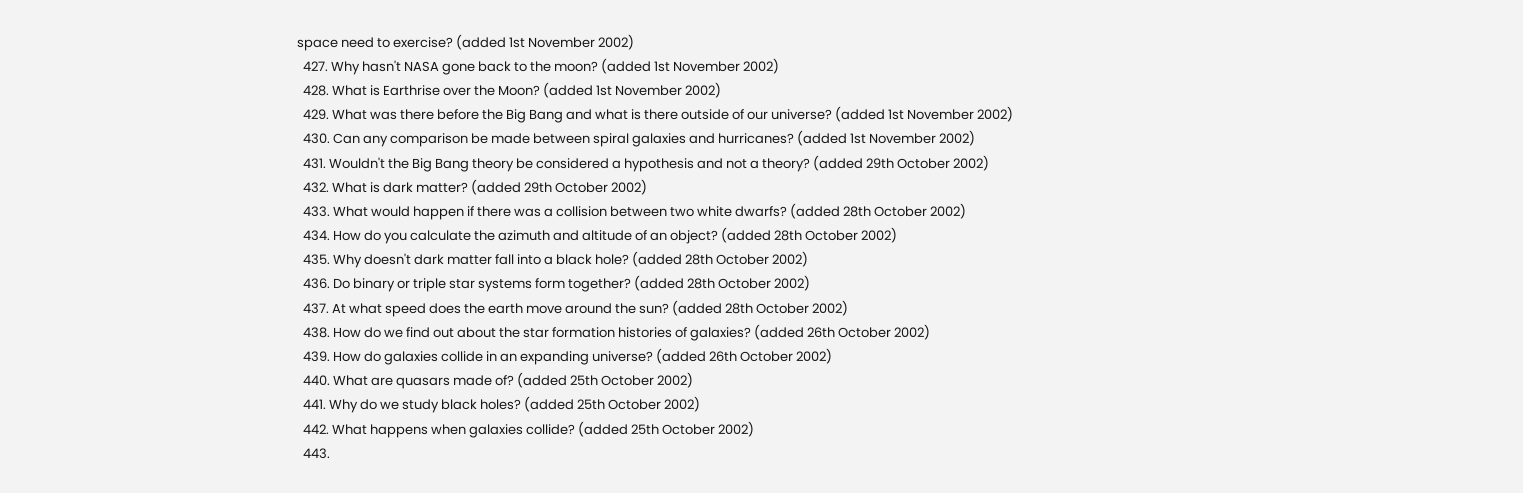space need to exercise? (added 1st November 2002)
  427. Why hasn't NASA gone back to the moon? (added 1st November 2002)
  428. What is Earthrise over the Moon? (added 1st November 2002)
  429. What was there before the Big Bang and what is there outside of our universe? (added 1st November 2002)
  430. Can any comparison be made between spiral galaxies and hurricanes? (added 1st November 2002)
  431. Wouldn't the Big Bang theory be considered a hypothesis and not a theory? (added 29th October 2002)
  432. What is dark matter? (added 29th October 2002)
  433. What would happen if there was a collision between two white dwarfs? (added 28th October 2002)
  434. How do you calculate the azimuth and altitude of an object? (added 28th October 2002)
  435. Why doesn't dark matter fall into a black hole? (added 28th October 2002)
  436. Do binary or triple star systems form together? (added 28th October 2002)
  437. At what speed does the earth move around the sun? (added 28th October 2002)
  438. How do we find out about the star formation histories of galaxies? (added 26th October 2002)
  439. How do galaxies collide in an expanding universe? (added 26th October 2002)
  440. What are quasars made of? (added 25th October 2002)
  441. Why do we study black holes? (added 25th October 2002)
  442. What happens when galaxies collide? (added 25th October 2002)
  443.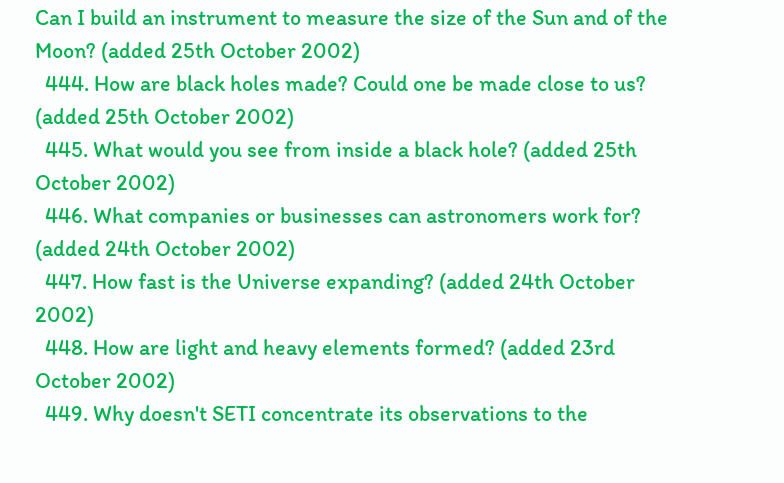Can I build an instrument to measure the size of the Sun and of the Moon? (added 25th October 2002)
  444. How are black holes made? Could one be made close to us? (added 25th October 2002)
  445. What would you see from inside a black hole? (added 25th October 2002)
  446. What companies or businesses can astronomers work for? (added 24th October 2002)
  447. How fast is the Universe expanding? (added 24th October 2002)
  448. How are light and heavy elements formed? (added 23rd October 2002)
  449. Why doesn't SETI concentrate its observations to the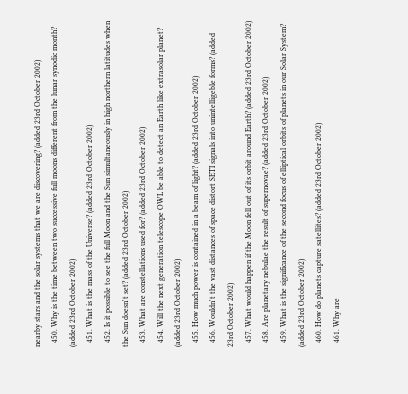nearby stars and the solar systems that we are discovering? (added 23rd October 2002)
  450. Why is the time between two successive full moons different from the lunar synodic month? (added 23rd October 2002)
  451. What is the mass of the Universe? (added 23rd October 2002)
  452. Is it possible to see the full Moon and the Sun simultaneously in high northern latitudes when the Sun doesn't set? (added 23rd October 2002)
  453. What are constellations used for? (added 23rd October 2002)
  454. Will the next generation telescope OWL be able to detect an Earth like extrasolar planet? (added 23rd October 2002)
  455. How much power is contained in a beam of light? (added 23rd October 2002)
  456. Wouldn't the vast distances of space distort SETI signals into unintelligeble forms? (added 23rd October 2002)
  457. What would happen if the Moon fell out of its orbit around Earth? (added 23rd October 2002)
  458. Are planetary nebulae the result of supernovae? (added 23rd October 2002)
  459. What is the significance of the second focus of elliptical orbits of planets in our Solar System? (added 23rd October 2002)
  460. How do planets capture satellites? (added 23rd October 2002)
  461. Why are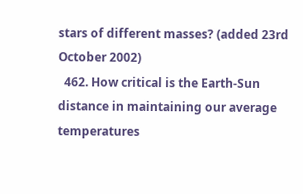stars of different masses? (added 23rd October 2002)
  462. How critical is the Earth-Sun distance in maintaining our average temperatures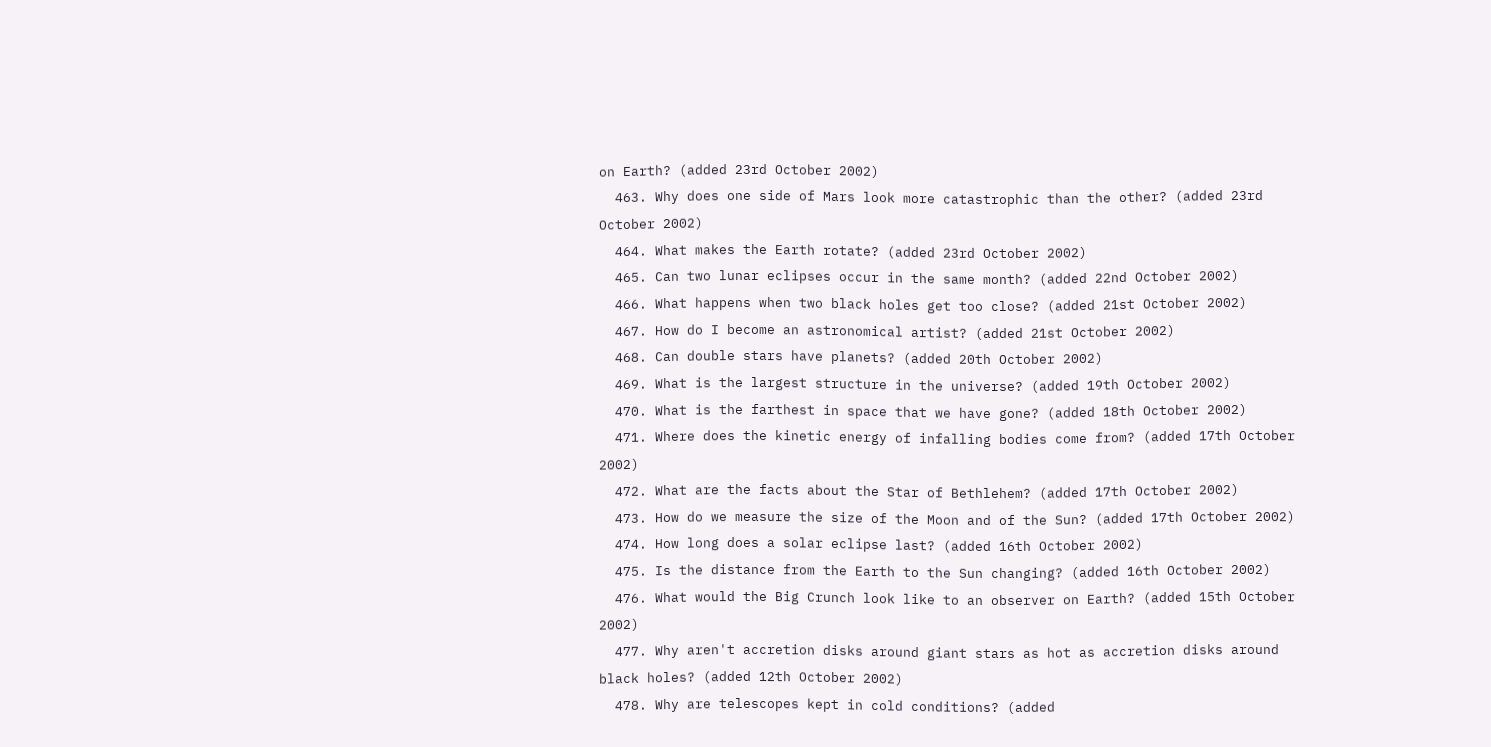on Earth? (added 23rd October 2002)
  463. Why does one side of Mars look more catastrophic than the other? (added 23rd October 2002)
  464. What makes the Earth rotate? (added 23rd October 2002)
  465. Can two lunar eclipses occur in the same month? (added 22nd October 2002)
  466. What happens when two black holes get too close? (added 21st October 2002)
  467. How do I become an astronomical artist? (added 21st October 2002)
  468. Can double stars have planets? (added 20th October 2002)
  469. What is the largest structure in the universe? (added 19th October 2002)
  470. What is the farthest in space that we have gone? (added 18th October 2002)
  471. Where does the kinetic energy of infalling bodies come from? (added 17th October 2002)
  472. What are the facts about the Star of Bethlehem? (added 17th October 2002)
  473. How do we measure the size of the Moon and of the Sun? (added 17th October 2002)
  474. How long does a solar eclipse last? (added 16th October 2002)
  475. Is the distance from the Earth to the Sun changing? (added 16th October 2002)
  476. What would the Big Crunch look like to an observer on Earth? (added 15th October 2002)
  477. Why aren't accretion disks around giant stars as hot as accretion disks around black holes? (added 12th October 2002)
  478. Why are telescopes kept in cold conditions? (added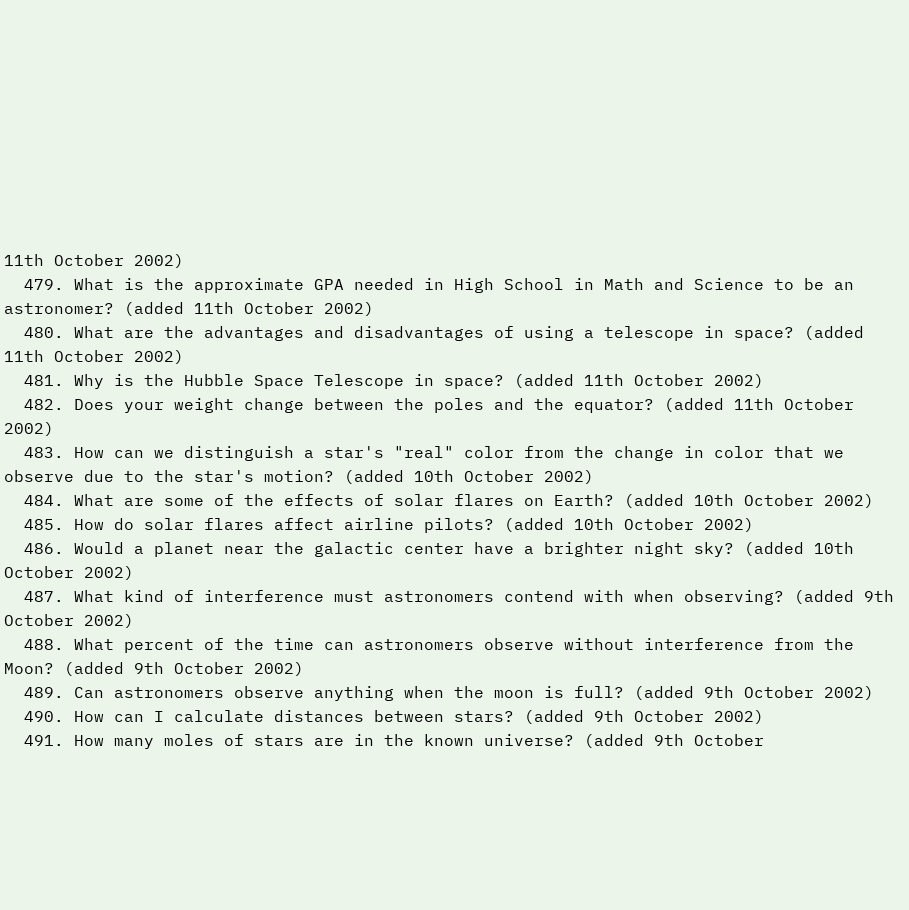11th October 2002)
  479. What is the approximate GPA needed in High School in Math and Science to be an astronomer? (added 11th October 2002)
  480. What are the advantages and disadvantages of using a telescope in space? (added 11th October 2002)
  481. Why is the Hubble Space Telescope in space? (added 11th October 2002)
  482. Does your weight change between the poles and the equator? (added 11th October 2002)
  483. How can we distinguish a star's "real" color from the change in color that we observe due to the star's motion? (added 10th October 2002)
  484. What are some of the effects of solar flares on Earth? (added 10th October 2002)
  485. How do solar flares affect airline pilots? (added 10th October 2002)
  486. Would a planet near the galactic center have a brighter night sky? (added 10th October 2002)
  487. What kind of interference must astronomers contend with when observing? (added 9th October 2002)
  488. What percent of the time can astronomers observe without interference from the Moon? (added 9th October 2002)
  489. Can astronomers observe anything when the moon is full? (added 9th October 2002)
  490. How can I calculate distances between stars? (added 9th October 2002)
  491. How many moles of stars are in the known universe? (added 9th October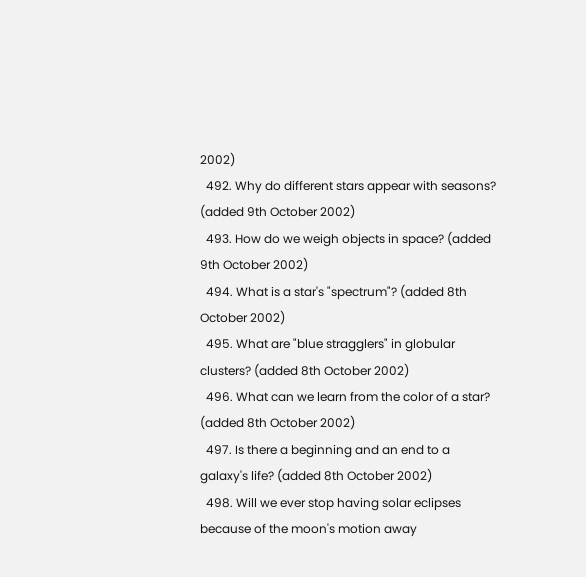2002)
  492. Why do different stars appear with seasons? (added 9th October 2002)
  493. How do we weigh objects in space? (added 9th October 2002)
  494. What is a star's "spectrum"? (added 8th October 2002)
  495. What are "blue stragglers" in globular clusters? (added 8th October 2002)
  496. What can we learn from the color of a star? (added 8th October 2002)
  497. Is there a beginning and an end to a galaxy's life? (added 8th October 2002)
  498. Will we ever stop having solar eclipses because of the moon's motion away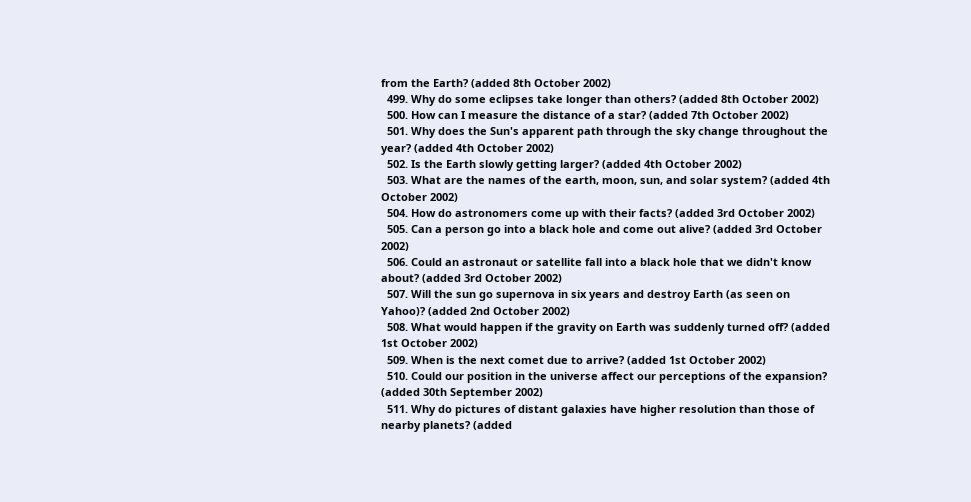from the Earth? (added 8th October 2002)
  499. Why do some eclipses take longer than others? (added 8th October 2002)
  500. How can I measure the distance of a star? (added 7th October 2002)
  501. Why does the Sun's apparent path through the sky change throughout the year? (added 4th October 2002)
  502. Is the Earth slowly getting larger? (added 4th October 2002)
  503. What are the names of the earth, moon, sun, and solar system? (added 4th October 2002)
  504. How do astronomers come up with their facts? (added 3rd October 2002)
  505. Can a person go into a black hole and come out alive? (added 3rd October 2002)
  506. Could an astronaut or satellite fall into a black hole that we didn't know about? (added 3rd October 2002)
  507. Will the sun go supernova in six years and destroy Earth (as seen on Yahoo)? (added 2nd October 2002)
  508. What would happen if the gravity on Earth was suddenly turned off? (added 1st October 2002)
  509. When is the next comet due to arrive? (added 1st October 2002)
  510. Could our position in the universe affect our perceptions of the expansion? (added 30th September 2002)
  511. Why do pictures of distant galaxies have higher resolution than those of nearby planets? (added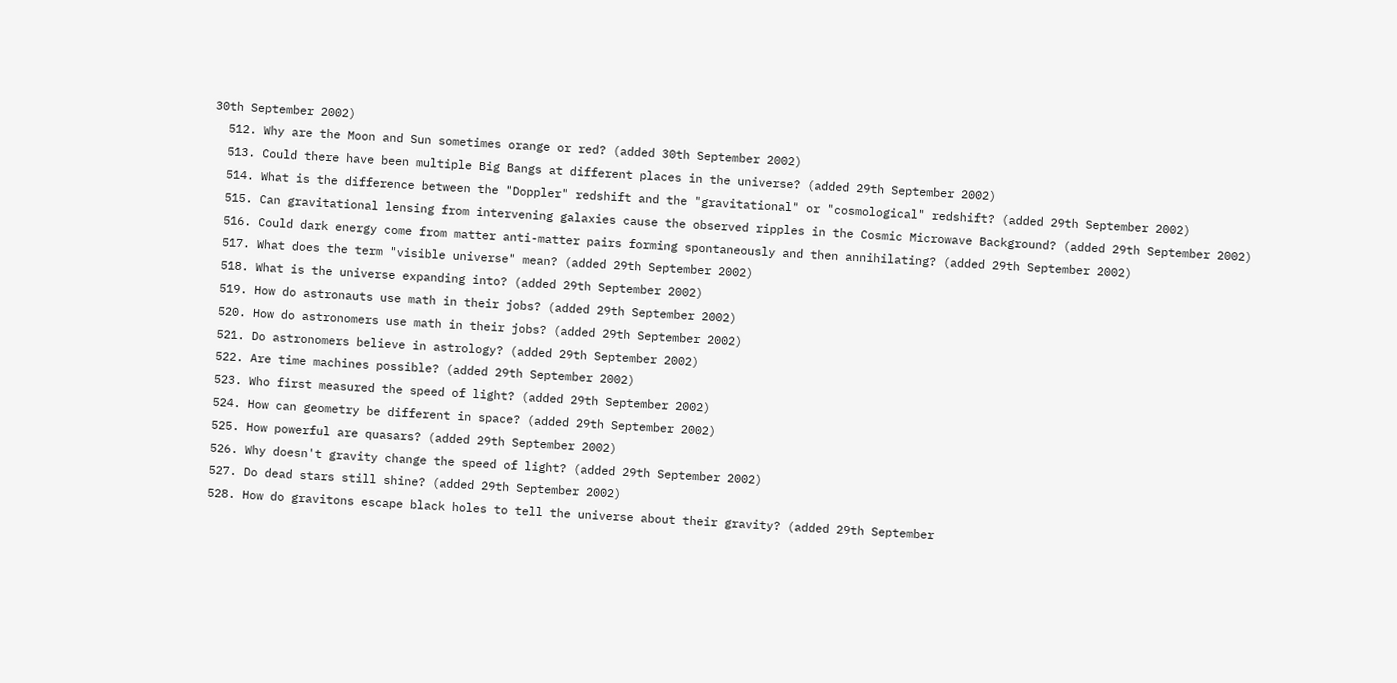30th September 2002)
  512. Why are the Moon and Sun sometimes orange or red? (added 30th September 2002)
  513. Could there have been multiple Big Bangs at different places in the universe? (added 29th September 2002)
  514. What is the difference between the "Doppler" redshift and the "gravitational" or "cosmological" redshift? (added 29th September 2002)
  515. Can gravitational lensing from intervening galaxies cause the observed ripples in the Cosmic Microwave Background? (added 29th September 2002)
  516. Could dark energy come from matter anti-matter pairs forming spontaneously and then annihilating? (added 29th September 2002)
  517. What does the term "visible universe" mean? (added 29th September 2002)
  518. What is the universe expanding into? (added 29th September 2002)
  519. How do astronauts use math in their jobs? (added 29th September 2002)
  520. How do astronomers use math in their jobs? (added 29th September 2002)
  521. Do astronomers believe in astrology? (added 29th September 2002)
  522. Are time machines possible? (added 29th September 2002)
  523. Who first measured the speed of light? (added 29th September 2002)
  524. How can geometry be different in space? (added 29th September 2002)
  525. How powerful are quasars? (added 29th September 2002)
  526. Why doesn't gravity change the speed of light? (added 29th September 2002)
  527. Do dead stars still shine? (added 29th September 2002)
  528. How do gravitons escape black holes to tell the universe about their gravity? (added 29th September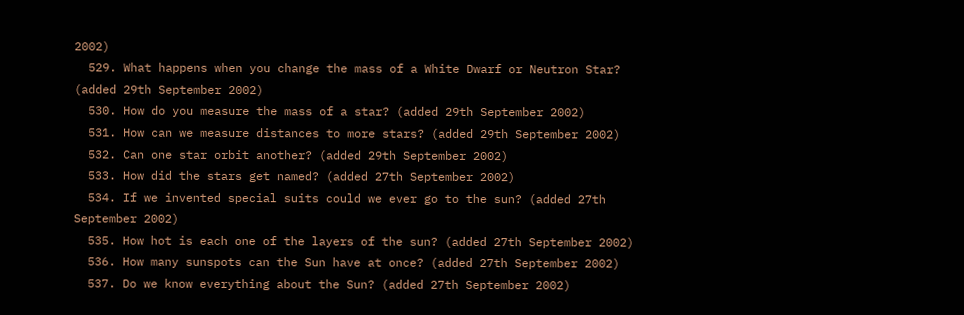2002)
  529. What happens when you change the mass of a White Dwarf or Neutron Star? (added 29th September 2002)
  530. How do you measure the mass of a star? (added 29th September 2002)
  531. How can we measure distances to more stars? (added 29th September 2002)
  532. Can one star orbit another? (added 29th September 2002)
  533. How did the stars get named? (added 27th September 2002)
  534. If we invented special suits could we ever go to the sun? (added 27th September 2002)
  535. How hot is each one of the layers of the sun? (added 27th September 2002)
  536. How many sunspots can the Sun have at once? (added 27th September 2002)
  537. Do we know everything about the Sun? (added 27th September 2002)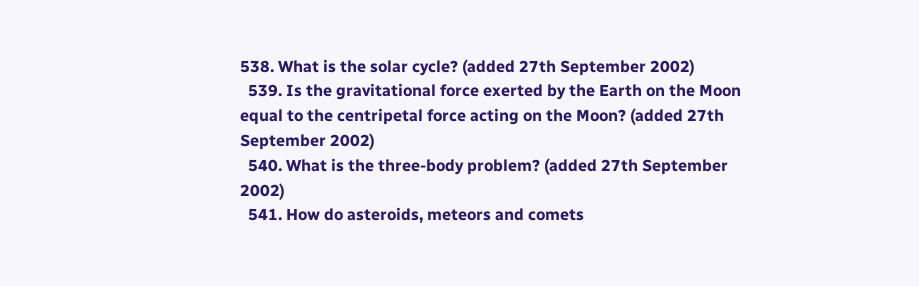538. What is the solar cycle? (added 27th September 2002)
  539. Is the gravitational force exerted by the Earth on the Moon equal to the centripetal force acting on the Moon? (added 27th September 2002)
  540. What is the three-body problem? (added 27th September 2002)
  541. How do asteroids, meteors and comets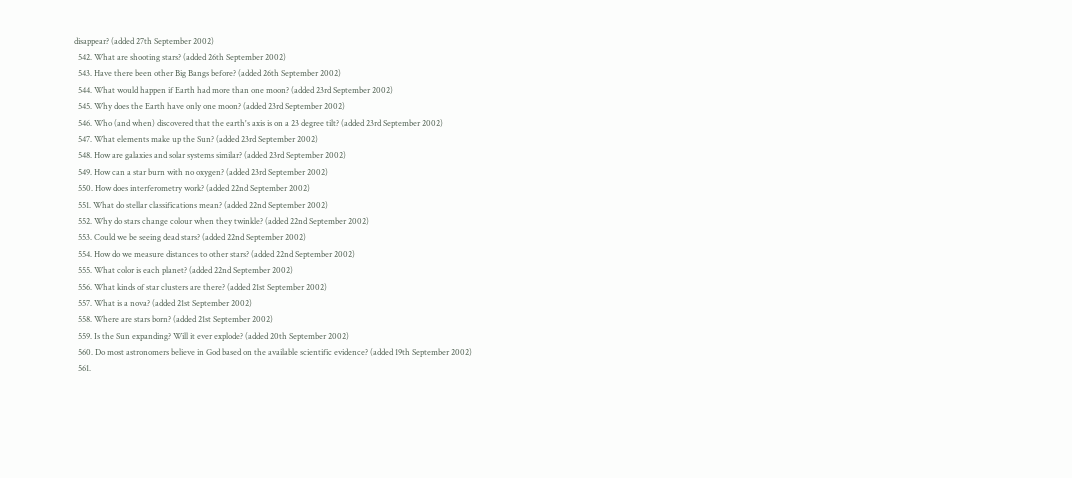disappear? (added 27th September 2002)
  542. What are shooting stars? (added 26th September 2002)
  543. Have there been other Big Bangs before? (added 26th September 2002)
  544. What would happen if Earth had more than one moon? (added 23rd September 2002)
  545. Why does the Earth have only one moon? (added 23rd September 2002)
  546. Who (and when) discovered that the earth's axis is on a 23 degree tilt? (added 23rd September 2002)
  547. What elements make up the Sun? (added 23rd September 2002)
  548. How are galaxies and solar systems similar? (added 23rd September 2002)
  549. How can a star burn with no oxygen? (added 23rd September 2002)
  550. How does interferometry work? (added 22nd September 2002)
  551. What do stellar classifications mean? (added 22nd September 2002)
  552. Why do stars change colour when they twinkle? (added 22nd September 2002)
  553. Could we be seeing dead stars? (added 22nd September 2002)
  554. How do we measure distances to other stars? (added 22nd September 2002)
  555. What color is each planet? (added 22nd September 2002)
  556. What kinds of star clusters are there? (added 21st September 2002)
  557. What is a nova? (added 21st September 2002)
  558. Where are stars born? (added 21st September 2002)
  559. Is the Sun expanding? Will it ever explode? (added 20th September 2002)
  560. Do most astronomers believe in God based on the available scientific evidence? (added 19th September 2002)
  561.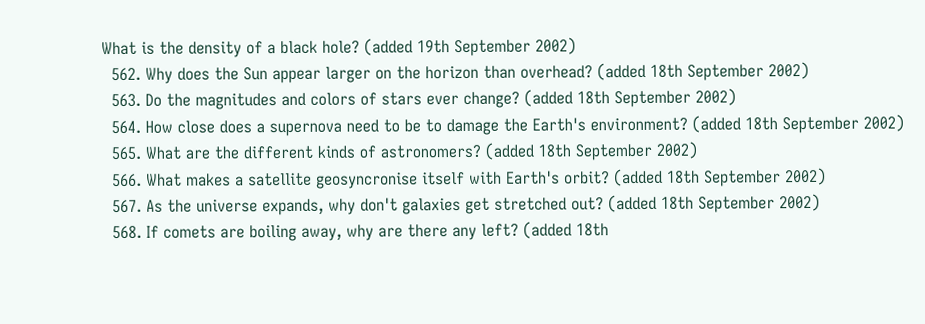What is the density of a black hole? (added 19th September 2002)
  562. Why does the Sun appear larger on the horizon than overhead? (added 18th September 2002)
  563. Do the magnitudes and colors of stars ever change? (added 18th September 2002)
  564. How close does a supernova need to be to damage the Earth's environment? (added 18th September 2002)
  565. What are the different kinds of astronomers? (added 18th September 2002)
  566. What makes a satellite geosyncronise itself with Earth's orbit? (added 18th September 2002)
  567. As the universe expands, why don't galaxies get stretched out? (added 18th September 2002)
  568. If comets are boiling away, why are there any left? (added 18th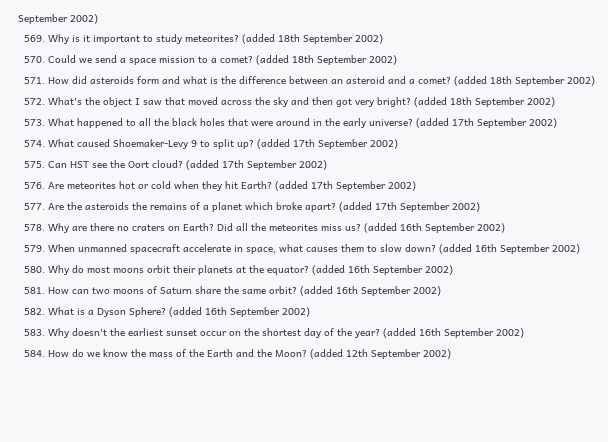September 2002)
  569. Why is it important to study meteorites? (added 18th September 2002)
  570. Could we send a space mission to a comet? (added 18th September 2002)
  571. How did asteroids form and what is the difference between an asteroid and a comet? (added 18th September 2002)
  572. What's the object I saw that moved across the sky and then got very bright? (added 18th September 2002)
  573. What happened to all the black holes that were around in the early universe? (added 17th September 2002)
  574. What caused Shoemaker-Levy 9 to split up? (added 17th September 2002)
  575. Can HST see the Oort cloud? (added 17th September 2002)
  576. Are meteorites hot or cold when they hit Earth? (added 17th September 2002)
  577. Are the asteroids the remains of a planet which broke apart? (added 17th September 2002)
  578. Why are there no craters on Earth? Did all the meteorites miss us? (added 16th September 2002)
  579. When unmanned spacecraft accelerate in space, what causes them to slow down? (added 16th September 2002)
  580. Why do most moons orbit their planets at the equator? (added 16th September 2002)
  581. How can two moons of Saturn share the same orbit? (added 16th September 2002)
  582. What is a Dyson Sphere? (added 16th September 2002)
  583. Why doesn't the earliest sunset occur on the shortest day of the year? (added 16th September 2002)
  584. How do we know the mass of the Earth and the Moon? (added 12th September 2002)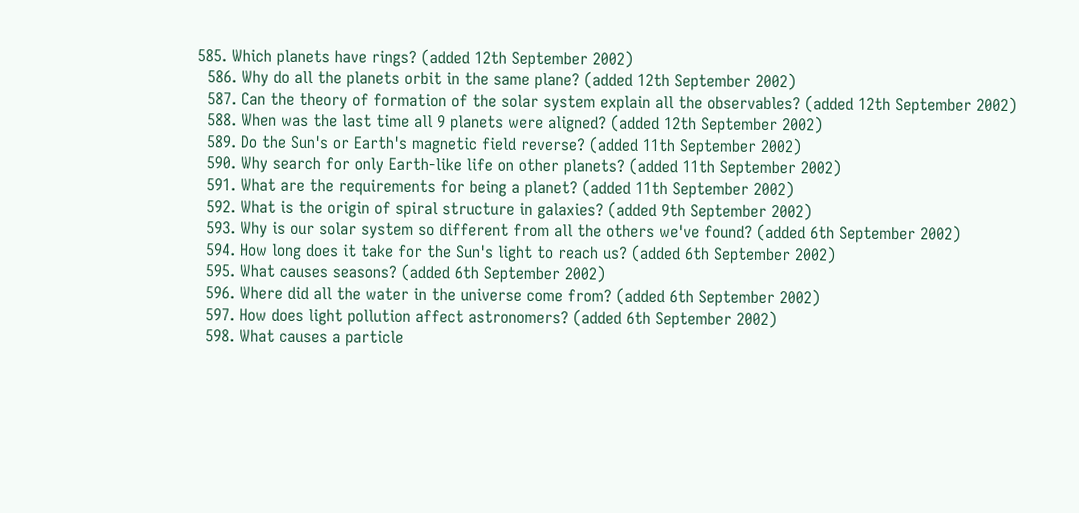585. Which planets have rings? (added 12th September 2002)
  586. Why do all the planets orbit in the same plane? (added 12th September 2002)
  587. Can the theory of formation of the solar system explain all the observables? (added 12th September 2002)
  588. When was the last time all 9 planets were aligned? (added 12th September 2002)
  589. Do the Sun's or Earth's magnetic field reverse? (added 11th September 2002)
  590. Why search for only Earth-like life on other planets? (added 11th September 2002)
  591. What are the requirements for being a planet? (added 11th September 2002)
  592. What is the origin of spiral structure in galaxies? (added 9th September 2002)
  593. Why is our solar system so different from all the others we've found? (added 6th September 2002)
  594. How long does it take for the Sun's light to reach us? (added 6th September 2002)
  595. What causes seasons? (added 6th September 2002)
  596. Where did all the water in the universe come from? (added 6th September 2002)
  597. How does light pollution affect astronomers? (added 6th September 2002)
  598. What causes a particle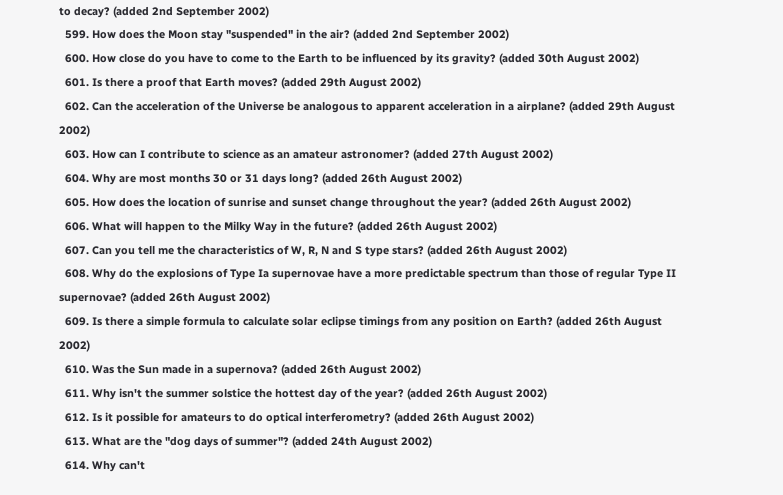to decay? (added 2nd September 2002)
  599. How does the Moon stay "suspended" in the air? (added 2nd September 2002)
  600. How close do you have to come to the Earth to be influenced by its gravity? (added 30th August 2002)
  601. Is there a proof that Earth moves? (added 29th August 2002)
  602. Can the acceleration of the Universe be analogous to apparent acceleration in a airplane? (added 29th August 2002)
  603. How can I contribute to science as an amateur astronomer? (added 27th August 2002)
  604. Why are most months 30 or 31 days long? (added 26th August 2002)
  605. How does the location of sunrise and sunset change throughout the year? (added 26th August 2002)
  606. What will happen to the Milky Way in the future? (added 26th August 2002)
  607. Can you tell me the characteristics of W, R, N and S type stars? (added 26th August 2002)
  608. Why do the explosions of Type Ia supernovae have a more predictable spectrum than those of regular Type II supernovae? (added 26th August 2002)
  609. Is there a simple formula to calculate solar eclipse timings from any position on Earth? (added 26th August 2002)
  610. Was the Sun made in a supernova? (added 26th August 2002)
  611. Why isn't the summer solstice the hottest day of the year? (added 26th August 2002)
  612. Is it possible for amateurs to do optical interferometry? (added 26th August 2002)
  613. What are the "dog days of summer"? (added 24th August 2002)
  614. Why can't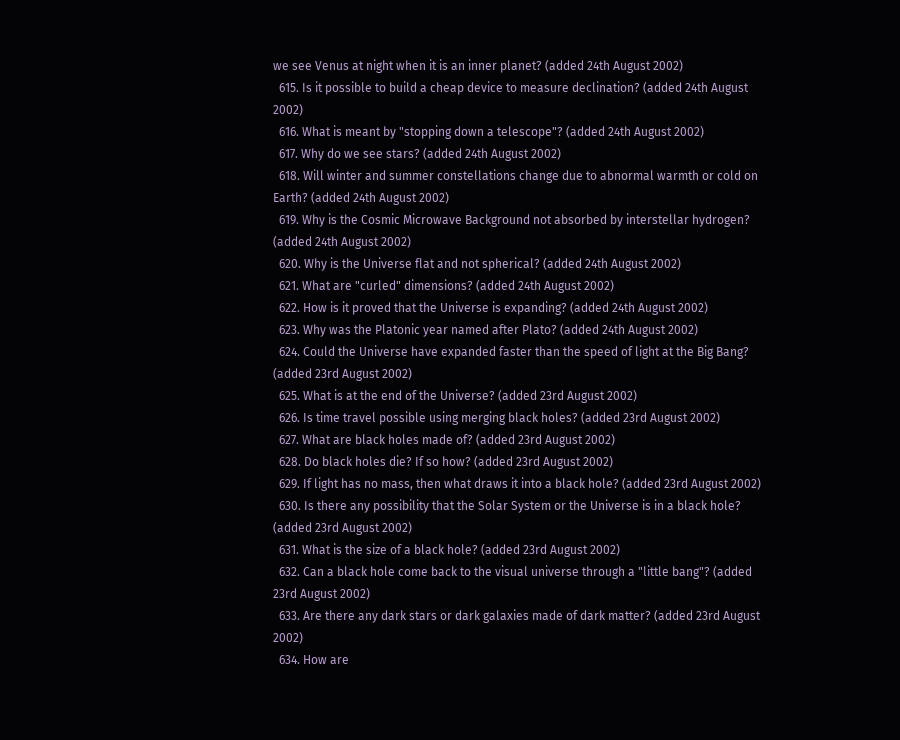we see Venus at night when it is an inner planet? (added 24th August 2002)
  615. Is it possible to build a cheap device to measure declination? (added 24th August 2002)
  616. What is meant by "stopping down a telescope"? (added 24th August 2002)
  617. Why do we see stars? (added 24th August 2002)
  618. Will winter and summer constellations change due to abnormal warmth or cold on Earth? (added 24th August 2002)
  619. Why is the Cosmic Microwave Background not absorbed by interstellar hydrogen? (added 24th August 2002)
  620. Why is the Universe flat and not spherical? (added 24th August 2002)
  621. What are "curled" dimensions? (added 24th August 2002)
  622. How is it proved that the Universe is expanding? (added 24th August 2002)
  623. Why was the Platonic year named after Plato? (added 24th August 2002)
  624. Could the Universe have expanded faster than the speed of light at the Big Bang? (added 23rd August 2002)
  625. What is at the end of the Universe? (added 23rd August 2002)
  626. Is time travel possible using merging black holes? (added 23rd August 2002)
  627. What are black holes made of? (added 23rd August 2002)
  628. Do black holes die? If so how? (added 23rd August 2002)
  629. If light has no mass, then what draws it into a black hole? (added 23rd August 2002)
  630. Is there any possibility that the Solar System or the Universe is in a black hole? (added 23rd August 2002)
  631. What is the size of a black hole? (added 23rd August 2002)
  632. Can a black hole come back to the visual universe through a "little bang"? (added 23rd August 2002)
  633. Are there any dark stars or dark galaxies made of dark matter? (added 23rd August 2002)
  634. How are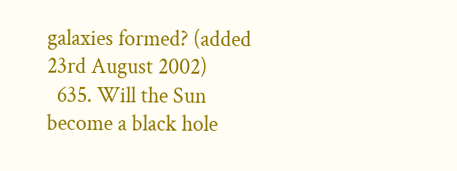galaxies formed? (added 23rd August 2002)
  635. Will the Sun become a black hole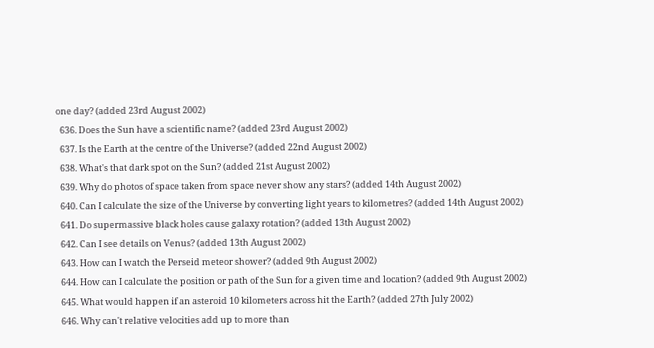one day? (added 23rd August 2002)
  636. Does the Sun have a scientific name? (added 23rd August 2002)
  637. Is the Earth at the centre of the Universe? (added 22nd August 2002)
  638. What's that dark spot on the Sun? (added 21st August 2002)
  639. Why do photos of space taken from space never show any stars? (added 14th August 2002)
  640. Can I calculate the size of the Universe by converting light years to kilometres? (added 14th August 2002)
  641. Do supermassive black holes cause galaxy rotation? (added 13th August 2002)
  642. Can I see details on Venus? (added 13th August 2002)
  643. How can I watch the Perseid meteor shower? (added 9th August 2002)
  644. How can I calculate the position or path of the Sun for a given time and location? (added 9th August 2002)
  645. What would happen if an asteroid 10 kilometers across hit the Earth? (added 27th July 2002)
  646. Why can't relative velocities add up to more than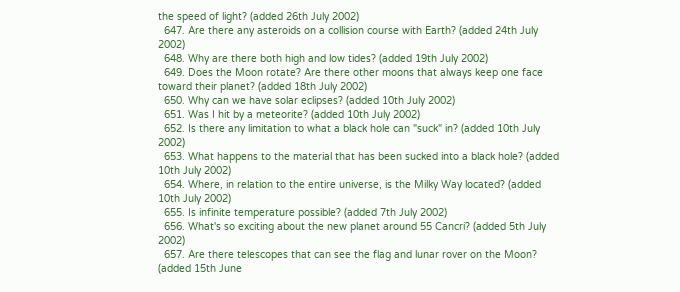the speed of light? (added 26th July 2002)
  647. Are there any asteroids on a collision course with Earth? (added 24th July 2002)
  648. Why are there both high and low tides? (added 19th July 2002)
  649. Does the Moon rotate? Are there other moons that always keep one face toward their planet? (added 18th July 2002)
  650. Why can we have solar eclipses? (added 10th July 2002)
  651. Was I hit by a meteorite? (added 10th July 2002)
  652. Is there any limitation to what a black hole can "suck" in? (added 10th July 2002)
  653. What happens to the material that has been sucked into a black hole? (added 10th July 2002)
  654. Where, in relation to the entire universe, is the Milky Way located? (added 10th July 2002)
  655. Is infinite temperature possible? (added 7th July 2002)
  656. What's so exciting about the new planet around 55 Cancri? (added 5th July 2002)
  657. Are there telescopes that can see the flag and lunar rover on the Moon? (added 15th June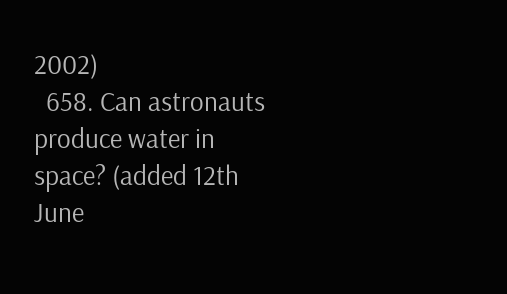2002)
  658. Can astronauts produce water in space? (added 12th June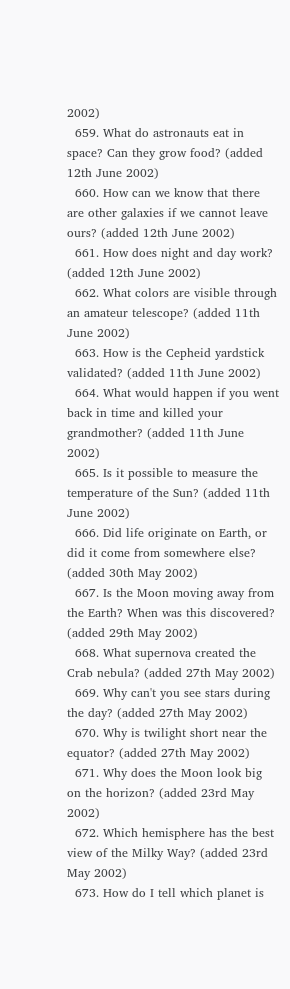2002)
  659. What do astronauts eat in space? Can they grow food? (added 12th June 2002)
  660. How can we know that there are other galaxies if we cannot leave ours? (added 12th June 2002)
  661. How does night and day work? (added 12th June 2002)
  662. What colors are visible through an amateur telescope? (added 11th June 2002)
  663. How is the Cepheid yardstick validated? (added 11th June 2002)
  664. What would happen if you went back in time and killed your grandmother? (added 11th June 2002)
  665. Is it possible to measure the temperature of the Sun? (added 11th June 2002)
  666. Did life originate on Earth, or did it come from somewhere else? (added 30th May 2002)
  667. Is the Moon moving away from the Earth? When was this discovered? (added 29th May 2002)
  668. What supernova created the Crab nebula? (added 27th May 2002)
  669. Why can't you see stars during the day? (added 27th May 2002)
  670. Why is twilight short near the equator? (added 27th May 2002)
  671. Why does the Moon look big on the horizon? (added 23rd May 2002)
  672. Which hemisphere has the best view of the Milky Way? (added 23rd May 2002)
  673. How do I tell which planet is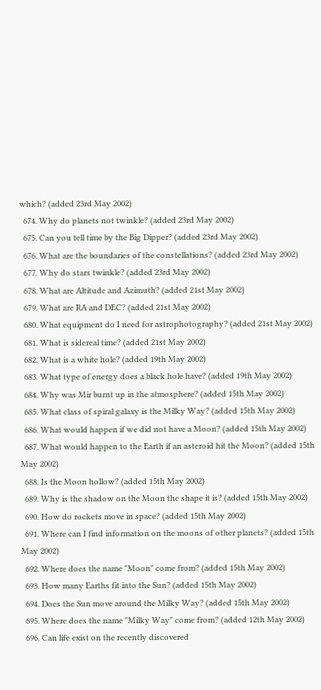which? (added 23rd May 2002)
  674. Why do planets not twinkle? (added 23rd May 2002)
  675. Can you tell time by the Big Dipper? (added 23rd May 2002)
  676. What are the boundaries of the constellations? (added 23rd May 2002)
  677. Why do stars twinkle? (added 23rd May 2002)
  678. What are Altitude and Azimuth? (added 21st May 2002)
  679. What are RA and DEC? (added 21st May 2002)
  680. What equipment do I need for astrophotography? (added 21st May 2002)
  681. What is sidereal time? (added 21st May 2002)
  682. What is a white hole? (added 19th May 2002)
  683. What type of energy does a black hole have? (added 19th May 2002)
  684. Why was Mir burnt up in the atmosphere? (added 15th May 2002)
  685. What class of spiral galaxy is the Milky Way? (added 15th May 2002)
  686. What would happen if we did not have a Moon? (added 15th May 2002)
  687. What would happen to the Earth if an asteroid hit the Moon? (added 15th May 2002)
  688. Is the Moon hollow? (added 15th May 2002)
  689. Why is the shadow on the Moon the shape it is? (added 15th May 2002)
  690. How do rockets move in space? (added 15th May 2002)
  691. Where can I find information on the moons of other planets? (added 15th May 2002)
  692. Where does the name "Moon" come from? (added 15th May 2002)
  693. How many Earths fit into the Sun? (added 15th May 2002)
  694. Does the Sun move around the Milky Way? (added 15th May 2002)
  695. Where does the name "Milky Way" come from? (added 12th May 2002)
  696. Can life exist on the recently discovered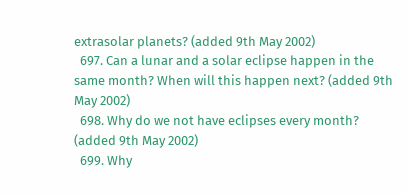extrasolar planets? (added 9th May 2002)
  697. Can a lunar and a solar eclipse happen in the same month? When will this happen next? (added 9th May 2002)
  698. Why do we not have eclipses every month? (added 9th May 2002)
  699. Why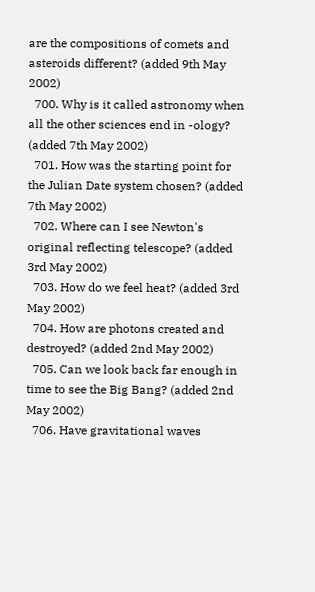are the compositions of comets and asteroids different? (added 9th May 2002)
  700. Why is it called astronomy when all the other sciences end in -ology? (added 7th May 2002)
  701. How was the starting point for the Julian Date system chosen? (added 7th May 2002)
  702. Where can I see Newton's original reflecting telescope? (added 3rd May 2002)
  703. How do we feel heat? (added 3rd May 2002)
  704. How are photons created and destroyed? (added 2nd May 2002)
  705. Can we look back far enough in time to see the Big Bang? (added 2nd May 2002)
  706. Have gravitational waves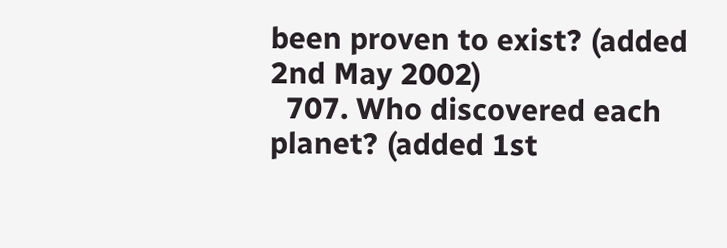been proven to exist? (added 2nd May 2002)
  707. Who discovered each planet? (added 1st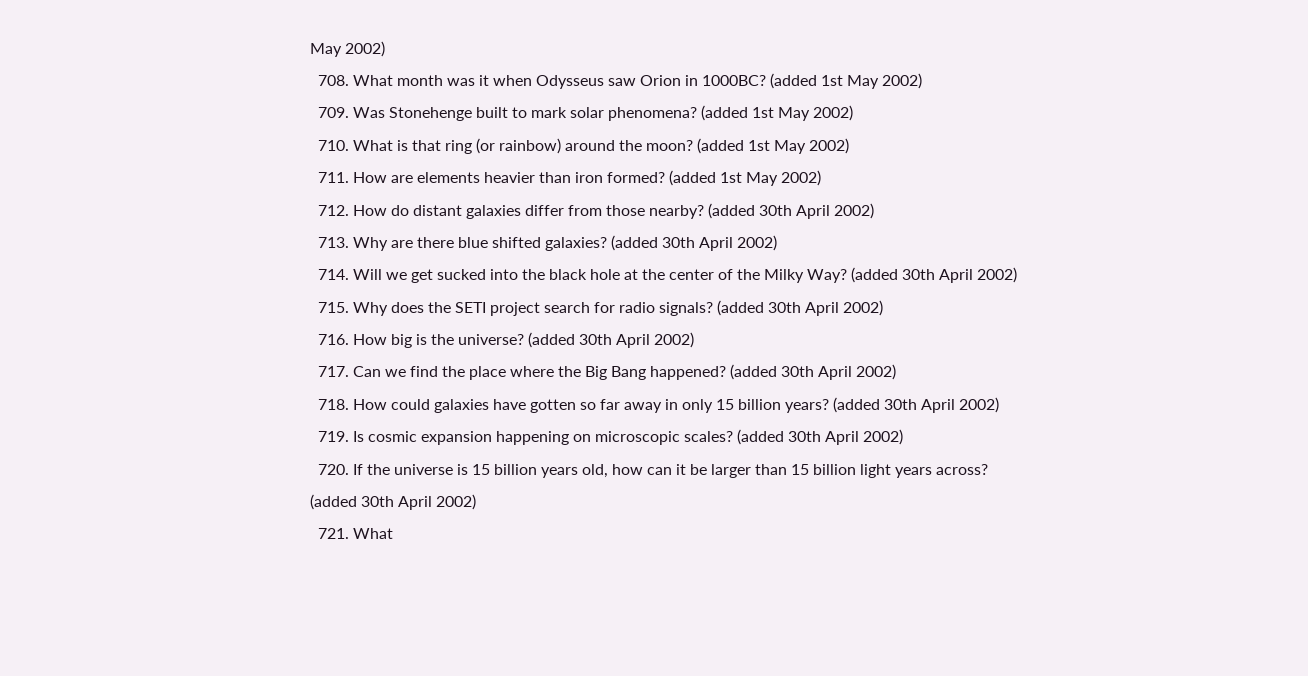May 2002)
  708. What month was it when Odysseus saw Orion in 1000BC? (added 1st May 2002)
  709. Was Stonehenge built to mark solar phenomena? (added 1st May 2002)
  710. What is that ring (or rainbow) around the moon? (added 1st May 2002)
  711. How are elements heavier than iron formed? (added 1st May 2002)
  712. How do distant galaxies differ from those nearby? (added 30th April 2002)
  713. Why are there blue shifted galaxies? (added 30th April 2002)
  714. Will we get sucked into the black hole at the center of the Milky Way? (added 30th April 2002)
  715. Why does the SETI project search for radio signals? (added 30th April 2002)
  716. How big is the universe? (added 30th April 2002)
  717. Can we find the place where the Big Bang happened? (added 30th April 2002)
  718. How could galaxies have gotten so far away in only 15 billion years? (added 30th April 2002)
  719. Is cosmic expansion happening on microscopic scales? (added 30th April 2002)
  720. If the universe is 15 billion years old, how can it be larger than 15 billion light years across? (added 30th April 2002)
  721. What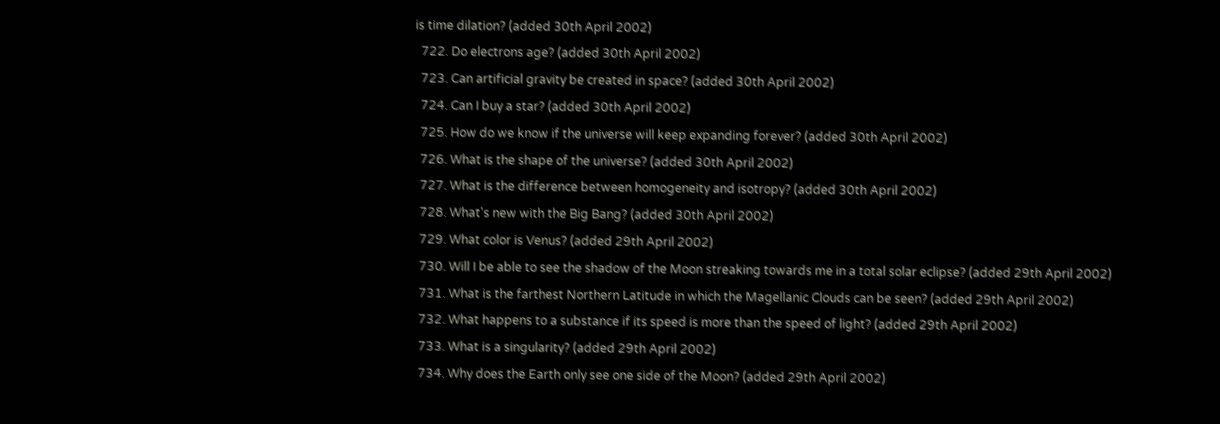is time dilation? (added 30th April 2002)
  722. Do electrons age? (added 30th April 2002)
  723. Can artificial gravity be created in space? (added 30th April 2002)
  724. Can I buy a star? (added 30th April 2002)
  725. How do we know if the universe will keep expanding forever? (added 30th April 2002)
  726. What is the shape of the universe? (added 30th April 2002)
  727. What is the difference between homogeneity and isotropy? (added 30th April 2002)
  728. What's new with the Big Bang? (added 30th April 2002)
  729. What color is Venus? (added 29th April 2002)
  730. Will I be able to see the shadow of the Moon streaking towards me in a total solar eclipse? (added 29th April 2002)
  731. What is the farthest Northern Latitude in which the Magellanic Clouds can be seen? (added 29th April 2002)
  732. What happens to a substance if its speed is more than the speed of light? (added 29th April 2002)
  733. What is a singularity? (added 29th April 2002)
  734. Why does the Earth only see one side of the Moon? (added 29th April 2002)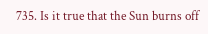735. Is it true that the Sun burns off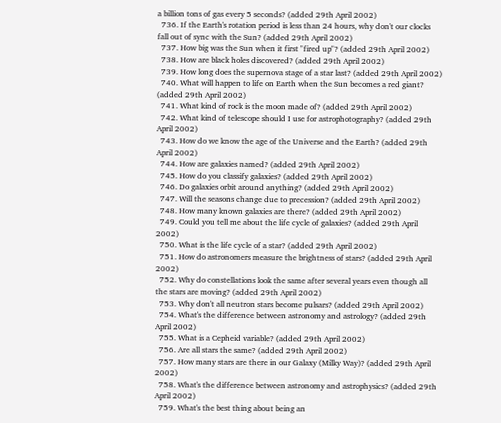a billion tons of gas every 5 seconds? (added 29th April 2002)
  736. If the Earth's rotation period is less than 24 hours, why don't our clocks fall out of sync with the Sun? (added 29th April 2002)
  737. How big was the Sun when it first "fired up"? (added 29th April 2002)
  738. How are black holes discovered? (added 29th April 2002)
  739. How long does the supernova stage of a star last? (added 29th April 2002)
  740. What will happen to life on Earth when the Sun becomes a red giant? (added 29th April 2002)
  741. What kind of rock is the moon made of? (added 29th April 2002)
  742. What kind of telescope should I use for astrophotography? (added 29th April 2002)
  743. How do we know the age of the Universe and the Earth? (added 29th April 2002)
  744. How are galaxies named? (added 29th April 2002)
  745. How do you classify galaxies? (added 29th April 2002)
  746. Do galaxies orbit around anything? (added 29th April 2002)
  747. Will the seasons change due to precession? (added 29th April 2002)
  748. How many known galaxies are there? (added 29th April 2002)
  749. Could you tell me about the life cycle of galaxies? (added 29th April 2002)
  750. What is the life cycle of a star? (added 29th April 2002)
  751. How do astronomers measure the brightness of stars? (added 29th April 2002)
  752. Why do constellations look the same after several years even though all the stars are moving? (added 29th April 2002)
  753. Why don't all neutron stars become pulsars? (added 29th April 2002)
  754. What's the difference between astronomy and astrology? (added 29th April 2002)
  755. What is a Cepheid variable? (added 29th April 2002)
  756. Are all stars the same? (added 29th April 2002)
  757. How many stars are there in our Galaxy (Milky Way)? (added 29th April 2002)
  758. What's the difference between astronomy and astrophysics? (added 29th April 2002)
  759. What's the best thing about being an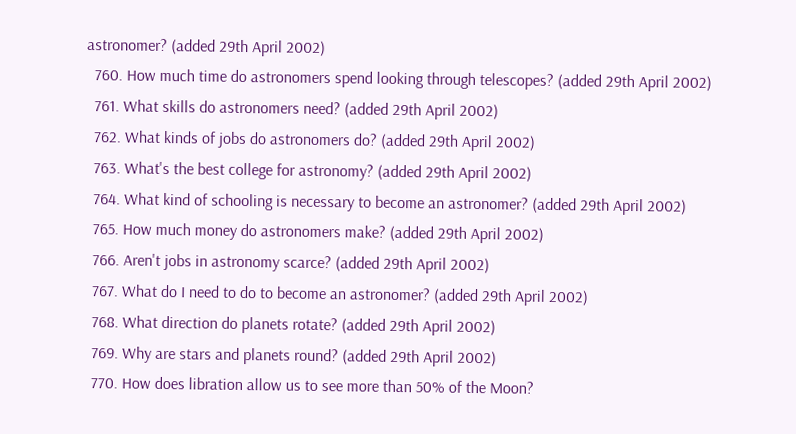astronomer? (added 29th April 2002)
  760. How much time do astronomers spend looking through telescopes? (added 29th April 2002)
  761. What skills do astronomers need? (added 29th April 2002)
  762. What kinds of jobs do astronomers do? (added 29th April 2002)
  763. What's the best college for astronomy? (added 29th April 2002)
  764. What kind of schooling is necessary to become an astronomer? (added 29th April 2002)
  765. How much money do astronomers make? (added 29th April 2002)
  766. Aren't jobs in astronomy scarce? (added 29th April 2002)
  767. What do I need to do to become an astronomer? (added 29th April 2002)
  768. What direction do planets rotate? (added 29th April 2002)
  769. Why are stars and planets round? (added 29th April 2002)
  770. How does libration allow us to see more than 50% of the Moon?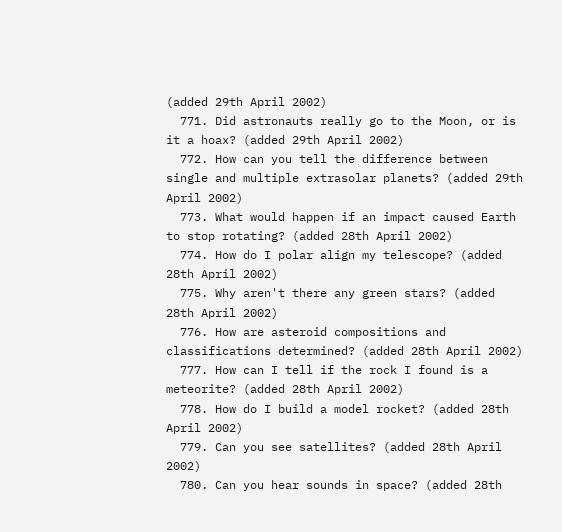(added 29th April 2002)
  771. Did astronauts really go to the Moon, or is it a hoax? (added 29th April 2002)
  772. How can you tell the difference between single and multiple extrasolar planets? (added 29th April 2002)
  773. What would happen if an impact caused Earth to stop rotating? (added 28th April 2002)
  774. How do I polar align my telescope? (added 28th April 2002)
  775. Why aren't there any green stars? (added 28th April 2002)
  776. How are asteroid compositions and classifications determined? (added 28th April 2002)
  777. How can I tell if the rock I found is a meteorite? (added 28th April 2002)
  778. How do I build a model rocket? (added 28th April 2002)
  779. Can you see satellites? (added 28th April 2002)
  780. Can you hear sounds in space? (added 28th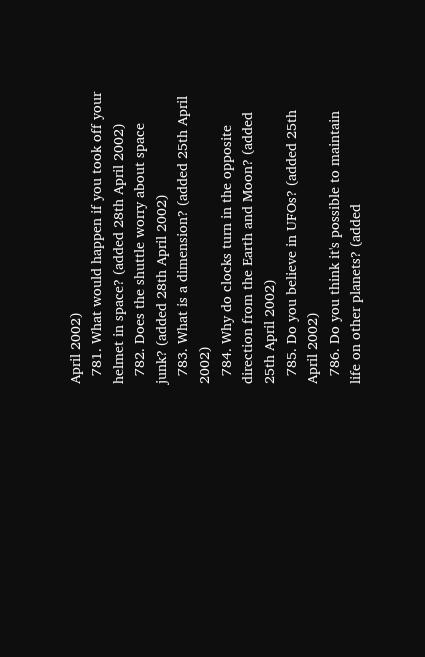April 2002)
  781. What would happen if you took off your helmet in space? (added 28th April 2002)
  782. Does the shuttle worry about space junk? (added 28th April 2002)
  783. What is a dimension? (added 25th April 2002)
  784. Why do clocks turn in the opposite direction from the Earth and Moon? (added 25th April 2002)
  785. Do you believe in UFOs? (added 25th April 2002)
  786. Do you think it's possible to maintain life on other planets? (added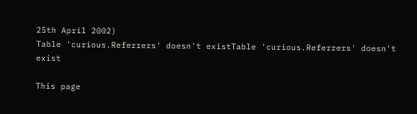25th April 2002)
Table 'curious.Referrers' doesn't existTable 'curious.Referrers' doesn't exist

This page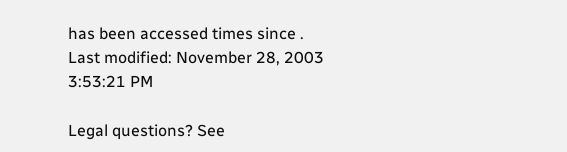has been accessed times since .
Last modified: November 28, 2003 3:53:21 PM

Legal questions? See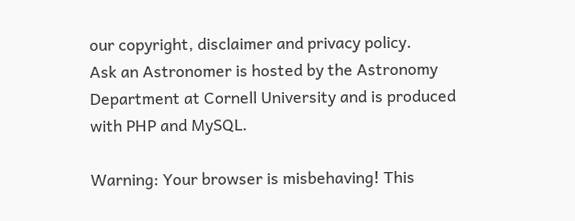our copyright, disclaimer and privacy policy.
Ask an Astronomer is hosted by the Astronomy Department at Cornell University and is produced with PHP and MySQL.

Warning: Your browser is misbehaving! This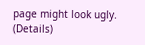page might look ugly. (Details)